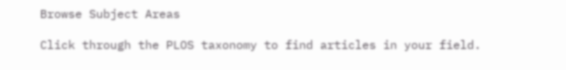Browse Subject Areas

Click through the PLOS taxonomy to find articles in your field.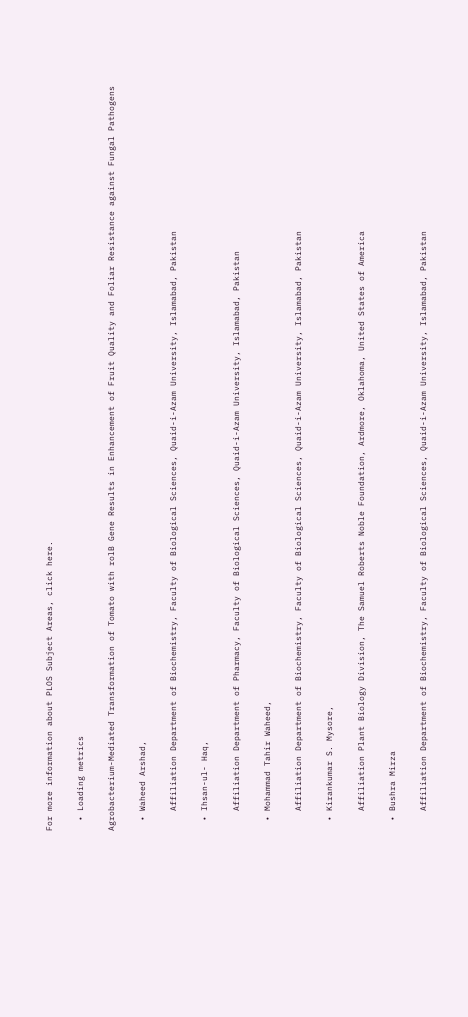For more information about PLOS Subject Areas, click here.

  • Loading metrics

Agrobacterium-Mediated Transformation of Tomato with rolB Gene Results in Enhancement of Fruit Quality and Foliar Resistance against Fungal Pathogens

  • Waheed Arshad,

    Affiliation Department of Biochemistry, Faculty of Biological Sciences, Quaid-i-Azam University, Islamabad, Pakistan

  • Ihsan-ul- Haq,

    Affiliation Department of Pharmacy, Faculty of Biological Sciences, Quaid-i-Azam University, Islamabad, Pakistan

  • Mohammad Tahir Waheed,

    Affiliation Department of Biochemistry, Faculty of Biological Sciences, Quaid-i-Azam University, Islamabad, Pakistan

  • Kirankumar S. Mysore,

    Affiliation Plant Biology Division, The Samuel Roberts Noble Foundation, Ardmore, Oklahoma, United States of America

  • Bushra Mirza

    Affiliation Department of Biochemistry, Faculty of Biological Sciences, Quaid-i-Azam University, Islamabad, Pakistan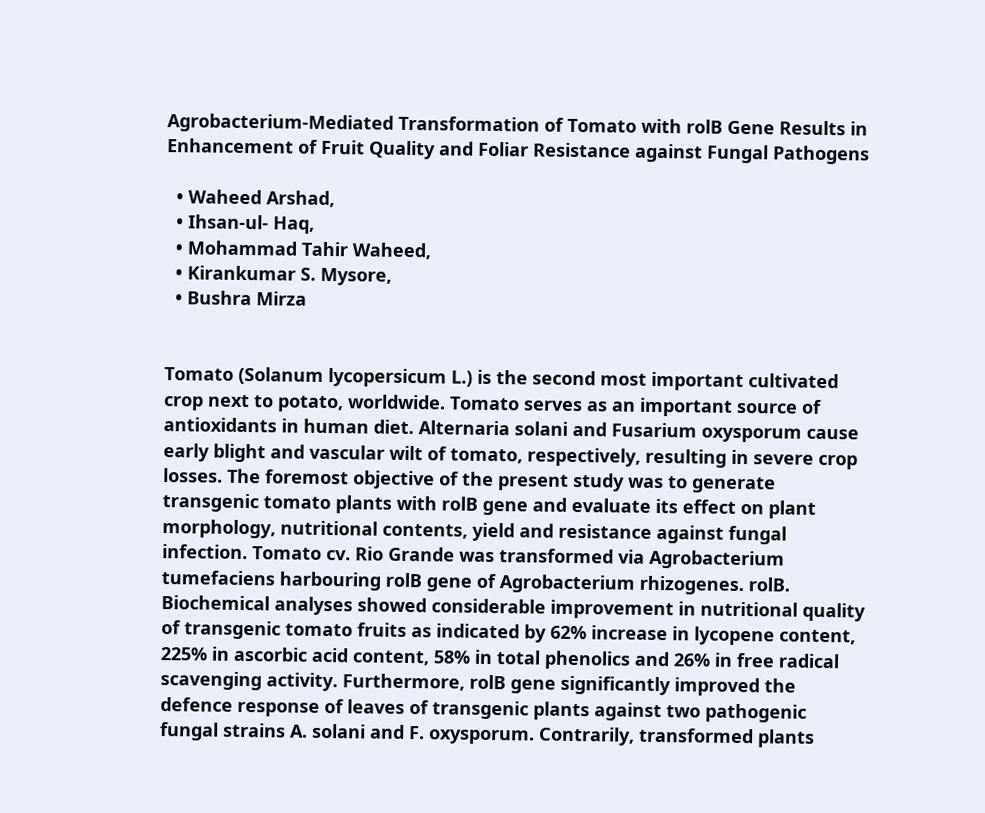Agrobacterium-Mediated Transformation of Tomato with rolB Gene Results in Enhancement of Fruit Quality and Foliar Resistance against Fungal Pathogens

  • Waheed Arshad,
  • Ihsan-ul- Haq,
  • Mohammad Tahir Waheed,
  • Kirankumar S. Mysore,
  • Bushra Mirza


Tomato (Solanum lycopersicum L.) is the second most important cultivated crop next to potato, worldwide. Tomato serves as an important source of antioxidants in human diet. Alternaria solani and Fusarium oxysporum cause early blight and vascular wilt of tomato, respectively, resulting in severe crop losses. The foremost objective of the present study was to generate transgenic tomato plants with rolB gene and evaluate its effect on plant morphology, nutritional contents, yield and resistance against fungal infection. Tomato cv. Rio Grande was transformed via Agrobacterium tumefaciens harbouring rolB gene of Agrobacterium rhizogenes. rolB. Biochemical analyses showed considerable improvement in nutritional quality of transgenic tomato fruits as indicated by 62% increase in lycopene content, 225% in ascorbic acid content, 58% in total phenolics and 26% in free radical scavenging activity. Furthermore, rolB gene significantly improved the defence response of leaves of transgenic plants against two pathogenic fungal strains A. solani and F. oxysporum. Contrarily, transformed plants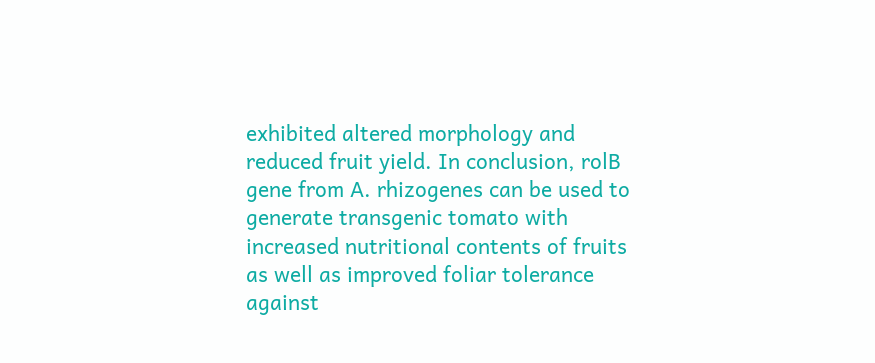exhibited altered morphology and reduced fruit yield. In conclusion, rolB gene from A. rhizogenes can be used to generate transgenic tomato with increased nutritional contents of fruits as well as improved foliar tolerance against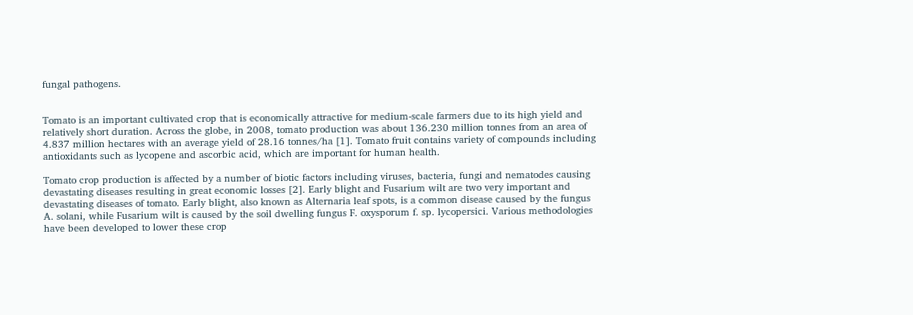fungal pathogens.


Tomato is an important cultivated crop that is economically attractive for medium-scale farmers due to its high yield and relatively short duration. Across the globe, in 2008, tomato production was about 136.230 million tonnes from an area of 4.837 million hectares with an average yield of 28.16 tonnes/ha [1]. Tomato fruit contains variety of compounds including antioxidants such as lycopene and ascorbic acid, which are important for human health.

Tomato crop production is affected by a number of biotic factors including viruses, bacteria, fungi and nematodes causing devastating diseases resulting in great economic losses [2]. Early blight and Fusarium wilt are two very important and devastating diseases of tomato. Early blight, also known as Alternaria leaf spots, is a common disease caused by the fungus A. solani, while Fusarium wilt is caused by the soil dwelling fungus F. oxysporum f. sp. lycopersici. Various methodologies have been developed to lower these crop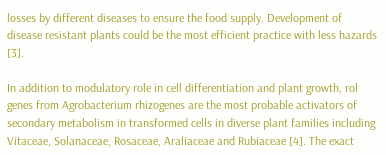losses by different diseases to ensure the food supply. Development of disease resistant plants could be the most efficient practice with less hazards [3].

In addition to modulatory role in cell differentiation and plant growth, rol genes from Agrobacterium rhizogenes are the most probable activators of secondary metabolism in transformed cells in diverse plant families including Vitaceae, Solanaceae, Rosaceae, Araliaceae and Rubiaceae [4]. The exact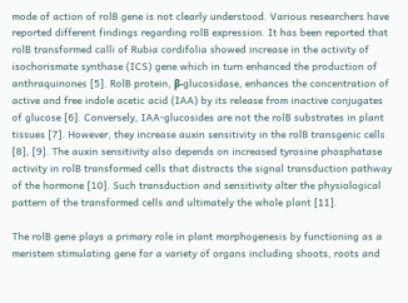mode of action of rolB gene is not clearly understood. Various researchers have reported different findings regarding rolB expression. It has been reported that rolB transformed calli of Rubia cordifolia showed increase in the activity of isochorismate synthase (ICS) gene which in turn enhanced the production of anthraquinones [5]. RolB protein, β-glucosidase, enhances the concentration of active and free indole acetic acid (IAA) by its release from inactive conjugates of glucose [6]. Conversely, IAA-glucosides are not the rolB substrates in plant tissues [7]. However, they increase auxin sensitivity in the rolB transgenic cells [8], [9]. The auxin sensitivity also depends on increased tyrosine phosphatase activity in rolB transformed cells that distracts the signal transduction pathway of the hormone [10]. Such transduction and sensitivity alter the physiological pattern of the transformed cells and ultimately the whole plant [11].

The rolB gene plays a primary role in plant morphogenesis by functioning as a meristem stimulating gene for a variety of organs including shoots, roots and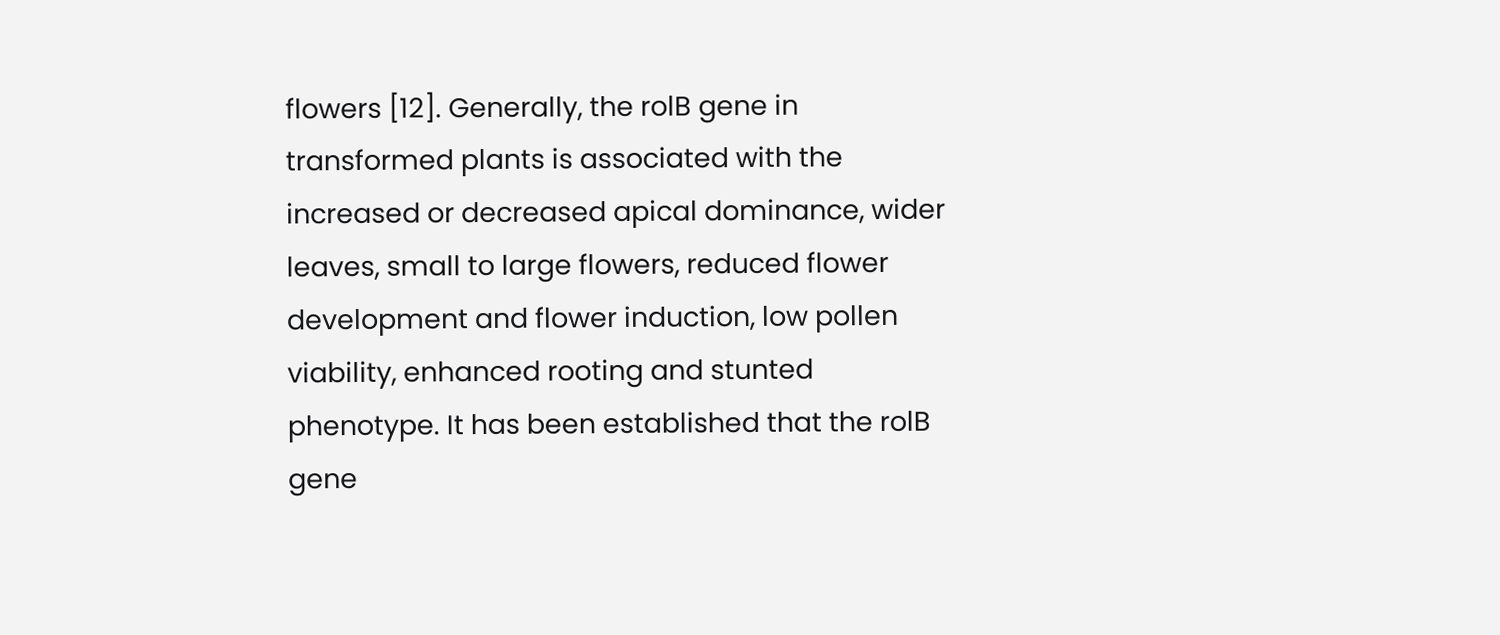flowers [12]. Generally, the rolB gene in transformed plants is associated with the increased or decreased apical dominance, wider leaves, small to large flowers, reduced flower development and flower induction, low pollen viability, enhanced rooting and stunted phenotype. It has been established that the rolB gene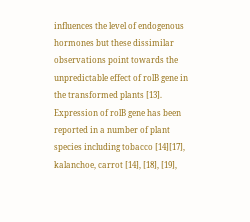influences the level of endogenous hormones but these dissimilar observations point towards the unpredictable effect of rolB gene in the transformed plants [13]. Expression of rolB gene has been reported in a number of plant species including tobacco [14][17], kalanchoe, carrot [14], [18], [19],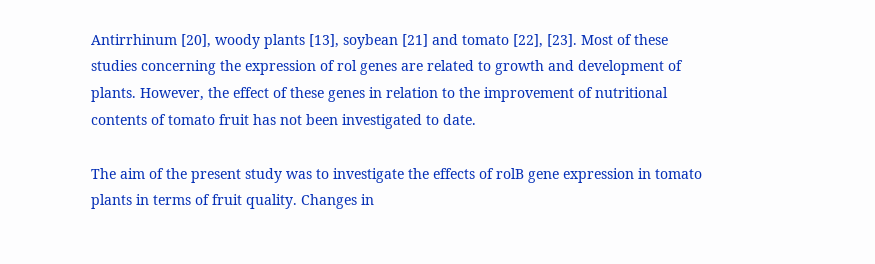Antirrhinum [20], woody plants [13], soybean [21] and tomato [22], [23]. Most of these studies concerning the expression of rol genes are related to growth and development of plants. However, the effect of these genes in relation to the improvement of nutritional contents of tomato fruit has not been investigated to date.

The aim of the present study was to investigate the effects of rolB gene expression in tomato plants in terms of fruit quality. Changes in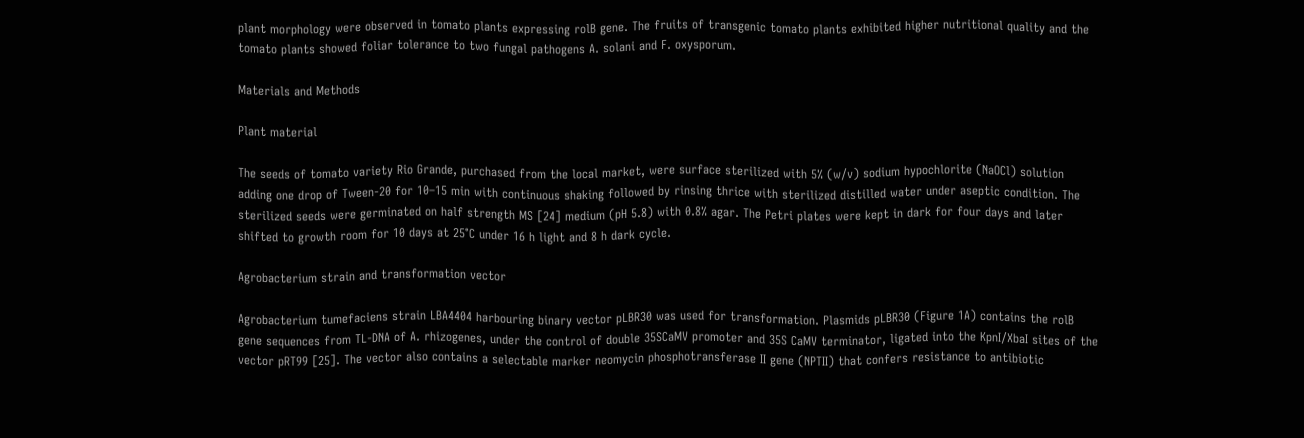plant morphology were observed in tomato plants expressing rolB gene. The fruits of transgenic tomato plants exhibited higher nutritional quality and the tomato plants showed foliar tolerance to two fungal pathogens A. solani and F. oxysporum.

Materials and Methods

Plant material

The seeds of tomato variety Rio Grande, purchased from the local market, were surface sterilized with 5% (w/v) sodium hypochlorite (NaOCl) solution adding one drop of Tween-20 for 10–15 min with continuous shaking followed by rinsing thrice with sterilized distilled water under aseptic condition. The sterilized seeds were germinated on half strength MS [24] medium (pH 5.8) with 0.8% agar. The Petri plates were kept in dark for four days and later shifted to growth room for 10 days at 25°C under 16 h light and 8 h dark cycle.

Agrobacterium strain and transformation vector

Agrobacterium tumefaciens strain LBA4404 harbouring binary vector pLBR30 was used for transformation. Plasmids pLBR30 (Figure 1A) contains the rolB gene sequences from TL-DNA of A. rhizogenes, under the control of double 35SCaMV promoter and 35S CaMV terminator, ligated into the KpnI/XbaI sites of the vector pRT99 [25]. The vector also contains a selectable marker neomycin phosphotransferase II gene (NPTII) that confers resistance to antibiotic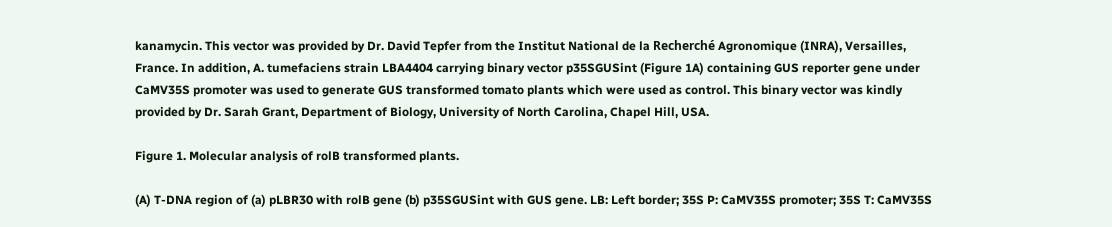kanamycin. This vector was provided by Dr. David Tepfer from the Institut National de la Recherché Agronomique (INRA), Versailles, France. In addition, A. tumefaciens strain LBA4404 carrying binary vector p35SGUSint (Figure 1A) containing GUS reporter gene under CaMV35S promoter was used to generate GUS transformed tomato plants which were used as control. This binary vector was kindly provided by Dr. Sarah Grant, Department of Biology, University of North Carolina, Chapel Hill, USA.

Figure 1. Molecular analysis of rolB transformed plants.

(A) T-DNA region of (a) pLBR30 with rolB gene (b) p35SGUSint with GUS gene. LB: Left border; 35S P: CaMV35S promoter; 35S T: CaMV35S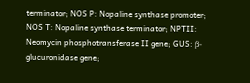terminator; NOS P: Nopaline synthase promoter; NOS T: Nopaline synthase terminator; NPTII: Neomycin phosphotransferase II gene; GUS: β-glucuronidase gene;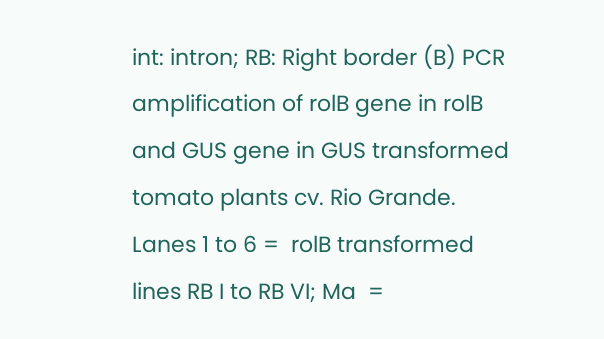int: intron; RB: Right border (B) PCR amplification of rolB gene in rolB and GUS gene in GUS transformed tomato plants cv. Rio Grande. Lanes 1 to 6 =  rolB transformed lines RB I to RB VI; Ma  =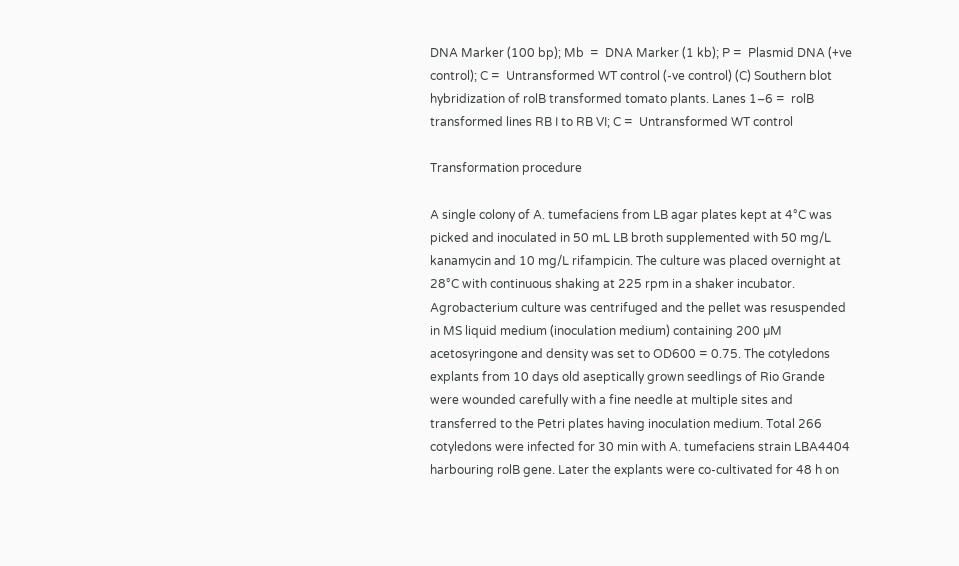DNA Marker (100 bp); Mb  =  DNA Marker (1 kb); P =  Plasmid DNA (+ve control); C =  Untransformed WT control (-ve control) (C) Southern blot hybridization of rolB transformed tomato plants. Lanes 1–6 =  rolB transformed lines RB I to RB VI; C =  Untransformed WT control

Transformation procedure

A single colony of A. tumefaciens from LB agar plates kept at 4°C was picked and inoculated in 50 mL LB broth supplemented with 50 mg/L kanamycin and 10 mg/L rifampicin. The culture was placed overnight at 28°C with continuous shaking at 225 rpm in a shaker incubator. Agrobacterium culture was centrifuged and the pellet was resuspended in MS liquid medium (inoculation medium) containing 200 µM acetosyringone and density was set to OD600 = 0.75. The cotyledons explants from 10 days old aseptically grown seedlings of Rio Grande were wounded carefully with a fine needle at multiple sites and transferred to the Petri plates having inoculation medium. Total 266 cotyledons were infected for 30 min with A. tumefaciens strain LBA4404 harbouring rolB gene. Later the explants were co-cultivated for 48 h on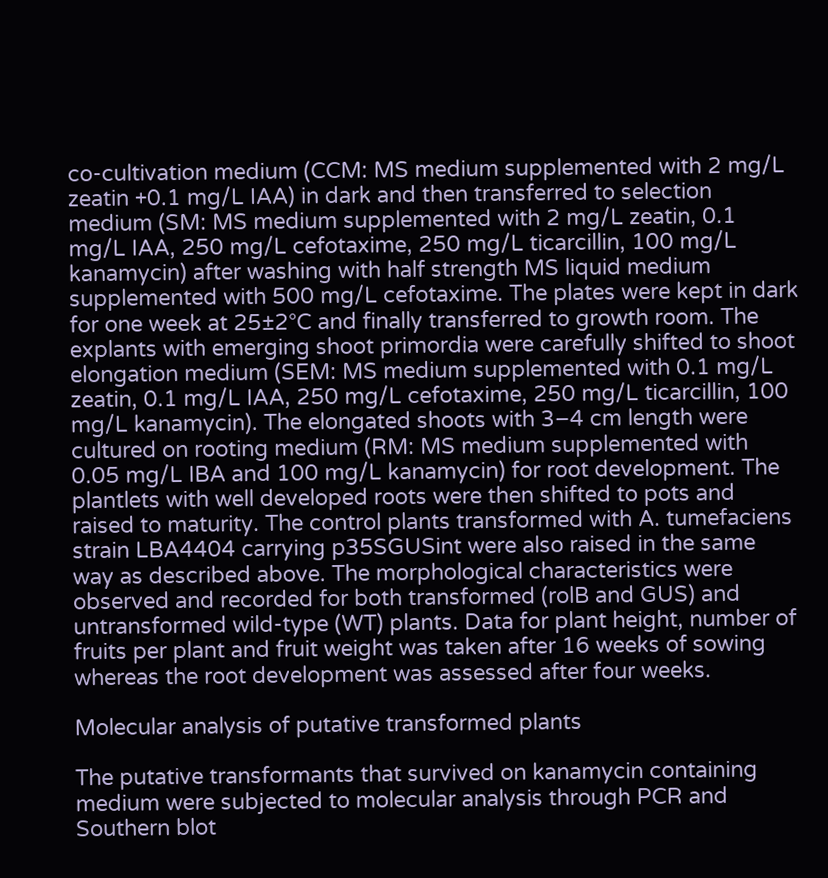co-cultivation medium (CCM: MS medium supplemented with 2 mg/L zeatin +0.1 mg/L IAA) in dark and then transferred to selection medium (SM: MS medium supplemented with 2 mg/L zeatin, 0.1 mg/L IAA, 250 mg/L cefotaxime, 250 mg/L ticarcillin, 100 mg/L kanamycin) after washing with half strength MS liquid medium supplemented with 500 mg/L cefotaxime. The plates were kept in dark for one week at 25±2°C and finally transferred to growth room. The explants with emerging shoot primordia were carefully shifted to shoot elongation medium (SEM: MS medium supplemented with 0.1 mg/L zeatin, 0.1 mg/L IAA, 250 mg/L cefotaxime, 250 mg/L ticarcillin, 100 mg/L kanamycin). The elongated shoots with 3–4 cm length were cultured on rooting medium (RM: MS medium supplemented with 0.05 mg/L IBA and 100 mg/L kanamycin) for root development. The plantlets with well developed roots were then shifted to pots and raised to maturity. The control plants transformed with A. tumefaciens strain LBA4404 carrying p35SGUSint were also raised in the same way as described above. The morphological characteristics were observed and recorded for both transformed (rolB and GUS) and untransformed wild-type (WT) plants. Data for plant height, number of fruits per plant and fruit weight was taken after 16 weeks of sowing whereas the root development was assessed after four weeks.

Molecular analysis of putative transformed plants

The putative transformants that survived on kanamycin containing medium were subjected to molecular analysis through PCR and Southern blot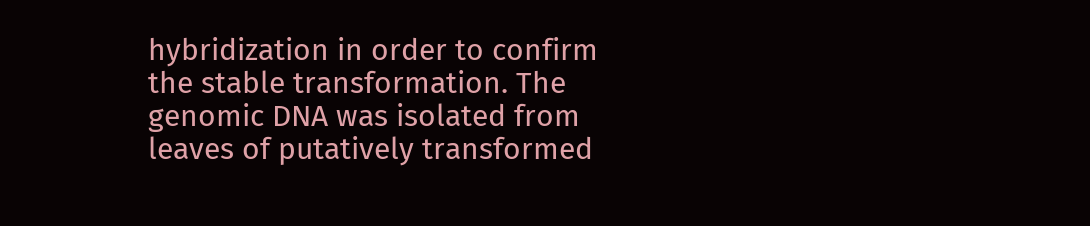hybridization in order to confirm the stable transformation. The genomic DNA was isolated from leaves of putatively transformed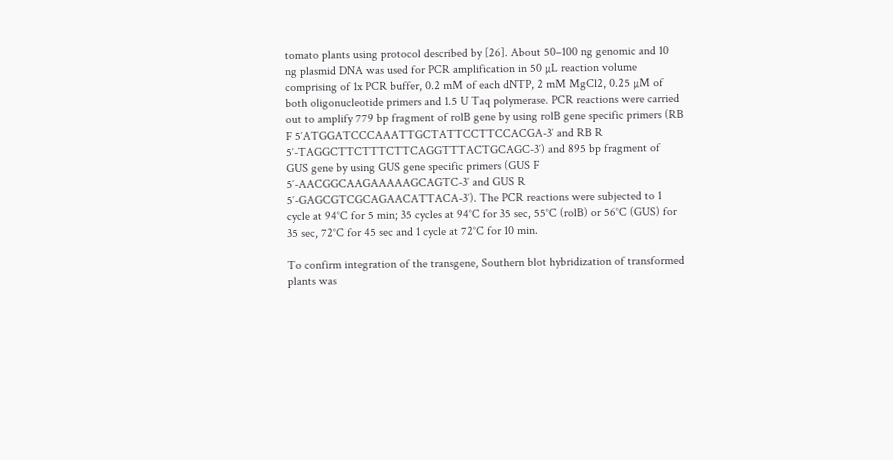tomato plants using protocol described by [26]. About 50–100 ng genomic and 10 ng plasmid DNA was used for PCR amplification in 50 µL reaction volume comprising of 1x PCR buffer, 0.2 mM of each dNTP, 2 mM MgCl2, 0.25 µM of both oligonucleotide primers and 1.5 U Taq polymerase. PCR reactions were carried out to amplify 779 bp fragment of rolB gene by using rolB gene specific primers (RB F 5′ATGGATCCCAAATTGCTATTCCTTCCACGA-3′ and RB R 5′-TAGGCTTCTTTCTTCAGGTTTACTGCAGC-3′) and 895 bp fragment of GUS gene by using GUS gene specific primers (GUS F 5′-AACGGCAAGAAAAAGCAGTC-3′ and GUS R 5′-GAGCGTCGCAGAACATTACA-3′). The PCR reactions were subjected to 1 cycle at 94°C for 5 min; 35 cycles at 94°C for 35 sec, 55°C (rolB) or 56°C (GUS) for 35 sec, 72°C for 45 sec and 1 cycle at 72°C for 10 min.

To confirm integration of the transgene, Southern blot hybridization of transformed plants was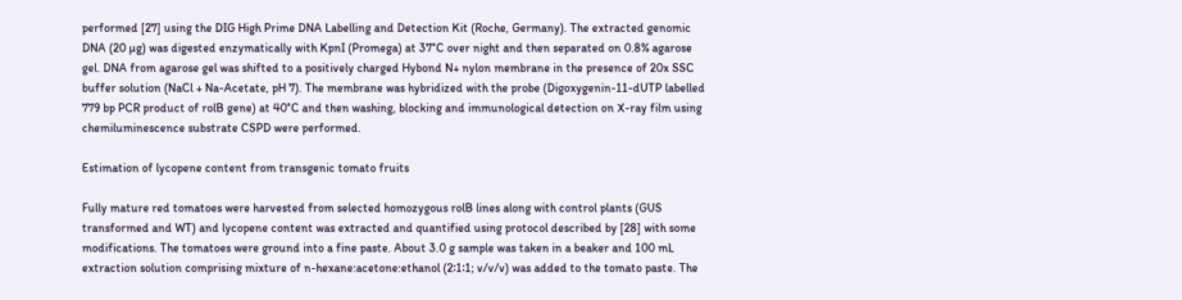performed [27] using the DIG High Prime DNA Labelling and Detection Kit (Roche, Germany). The extracted genomic DNA (20 µg) was digested enzymatically with KpnI (Promega) at 37°C over night and then separated on 0.8% agarose gel. DNA from agarose gel was shifted to a positively charged Hybond N+ nylon membrane in the presence of 20x SSC buffer solution (NaCl + Na-Acetate, pH 7). The membrane was hybridized with the probe (Digoxygenin-11-dUTP labelled 779 bp PCR product of rolB gene) at 40°C and then washing, blocking and immunological detection on X-ray film using chemiluminescence substrate CSPD were performed.

Estimation of lycopene content from transgenic tomato fruits

Fully mature red tomatoes were harvested from selected homozygous rolB lines along with control plants (GUS transformed and WT) and lycopene content was extracted and quantified using protocol described by [28] with some modifications. The tomatoes were ground into a fine paste. About 3.0 g sample was taken in a beaker and 100 mL extraction solution comprising mixture of n-hexane:acetone:ethanol (2∶1∶1; v/v/v) was added to the tomato paste. The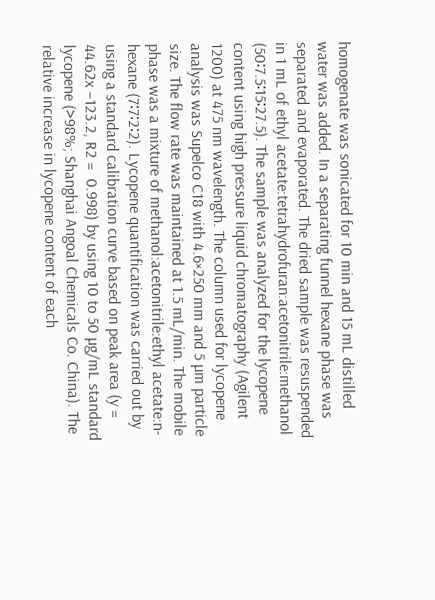homogenate was sonicated for 10 min and 15 mL distilled water was added. In a separating funnel hexane phase was separated and evaporated. The dried sample was resuspended in 1 mL of ethyl acetate:tetrahydrofuran:acetonitrile:methanol (50∶7.5∶15∶27.5). The sample was analyzed for the lycopene content using high pressure liquid chromatography (Agilent 1200) at 475 nm wavelength. The column used for lycopene analysis was Supelco C18 with 4.6×250 mm and 5 µm particle size. The flow rate was maintained at 1.5 mL/min. The mobile phase was a mixture of methanol:acetonitrile:ethyl acetate:n-hexane (7∶7∶2∶2). Lycopene quantification was carried out by using a standard calibration curve based on peak area (y = 44.62x –123.2, R2 =  0.998) by using 10 to 50 µg/mL standard lycopene (>98%; Shanghai Angoal Chemicals Co. China). The relative increase in lycopene content of each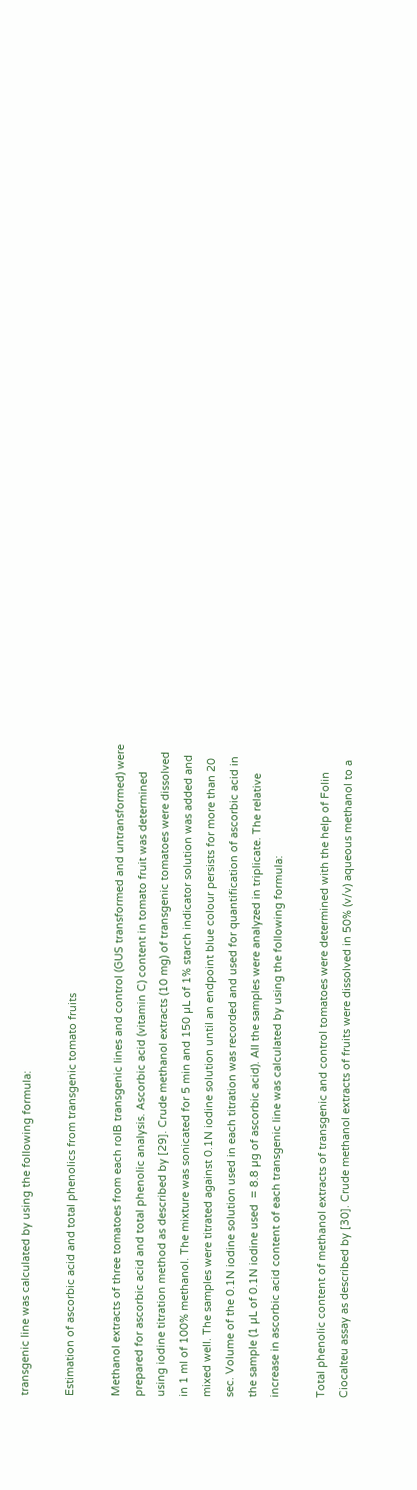transgenic line was calculated by using the following formula:

Estimation of ascorbic acid and total phenolics from transgenic tomato fruits

Methanol extracts of three tomatoes from each rolB transgenic lines and control (GUS transformed and untransformed) were prepared for ascorbic acid and total phenolic analysis. Ascorbic acid (vitamin C) content in tomato fruit was determined using iodine titration method as described by [29]. Crude methanol extracts (10 mg) of transgenic tomatoes were dissolved in 1 ml of 100% methanol. The mixture was sonicated for 5 min and 150 µL of 1% starch indicator solution was added and mixed well. The samples were titrated against 0.1N iodine solution until an endpoint blue colour persists for more than 20 sec. Volume of the 0.1N iodine solution used in each titration was recorded and used for quantification of ascorbic acid in the sample (1 µL of 0.1N iodine used  = 8.8 µg of ascorbic acid). All the samples were analyzed in triplicate. The relative increase in ascorbic acid content of each transgenic line was calculated by using the following formula:

Total phenolic content of methanol extracts of transgenic and control tomatoes were determined with the help of Folin Ciocalteu assay as described by [30]. Crude methanol extracts of fruits were dissolved in 50% (v/v) aqueous methanol to a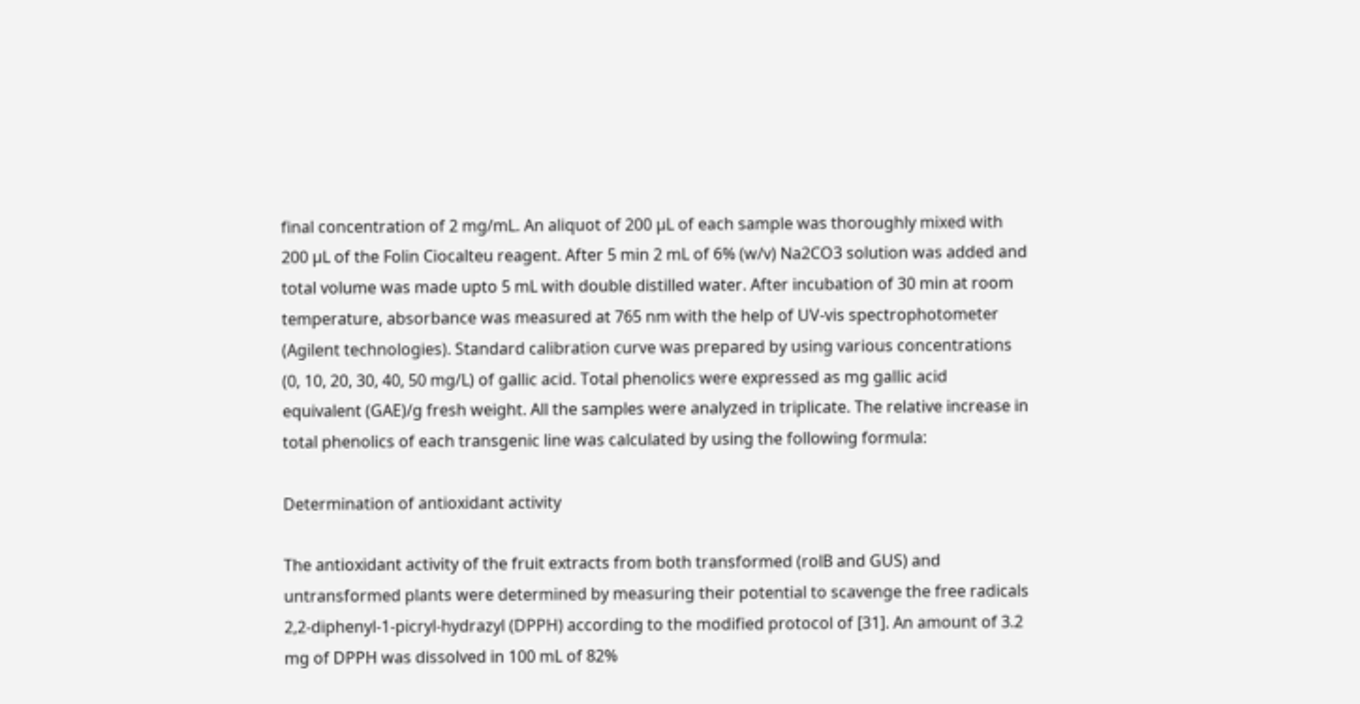final concentration of 2 mg/mL. An aliquot of 200 µL of each sample was thoroughly mixed with 200 µL of the Folin Ciocalteu reagent. After 5 min 2 mL of 6% (w/v) Na2CO3 solution was added and total volume was made upto 5 mL with double distilled water. After incubation of 30 min at room temperature, absorbance was measured at 765 nm with the help of UV-vis spectrophotometer (Agilent technologies). Standard calibration curve was prepared by using various concentrations (0, 10, 20, 30, 40, 50 mg/L) of gallic acid. Total phenolics were expressed as mg gallic acid equivalent (GAE)/g fresh weight. All the samples were analyzed in triplicate. The relative increase in total phenolics of each transgenic line was calculated by using the following formula:

Determination of antioxidant activity

The antioxidant activity of the fruit extracts from both transformed (rolB and GUS) and untransformed plants were determined by measuring their potential to scavenge the free radicals 2,2-diphenyl-1-picryl-hydrazyl (DPPH) according to the modified protocol of [31]. An amount of 3.2 mg of DPPH was dissolved in 100 mL of 82%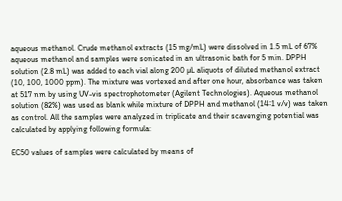aqueous methanol. Crude methanol extracts (15 mg/mL) were dissolved in 1.5 mL of 67% aqueous methanol and samples were sonicated in an ultrasonic bath for 5 min. DPPH solution (2.8 mL) was added to each vial along 200 µL aliquots of diluted methanol extract (10, 100, 1000 ppm). The mixture was vortexed and after one hour, absorbance was taken at 517 nm by using UV-vis spectrophotometer (Agilent Technologies). Aqueous methanol solution (82%) was used as blank while mixture of DPPH and methanol (14∶1 v/v) was taken as control. All the samples were analyzed in triplicate and their scavenging potential was calculated by applying following formula:

EC50 values of samples were calculated by means of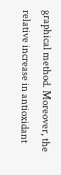graphical method. Moreover, the relative increase in antioxidant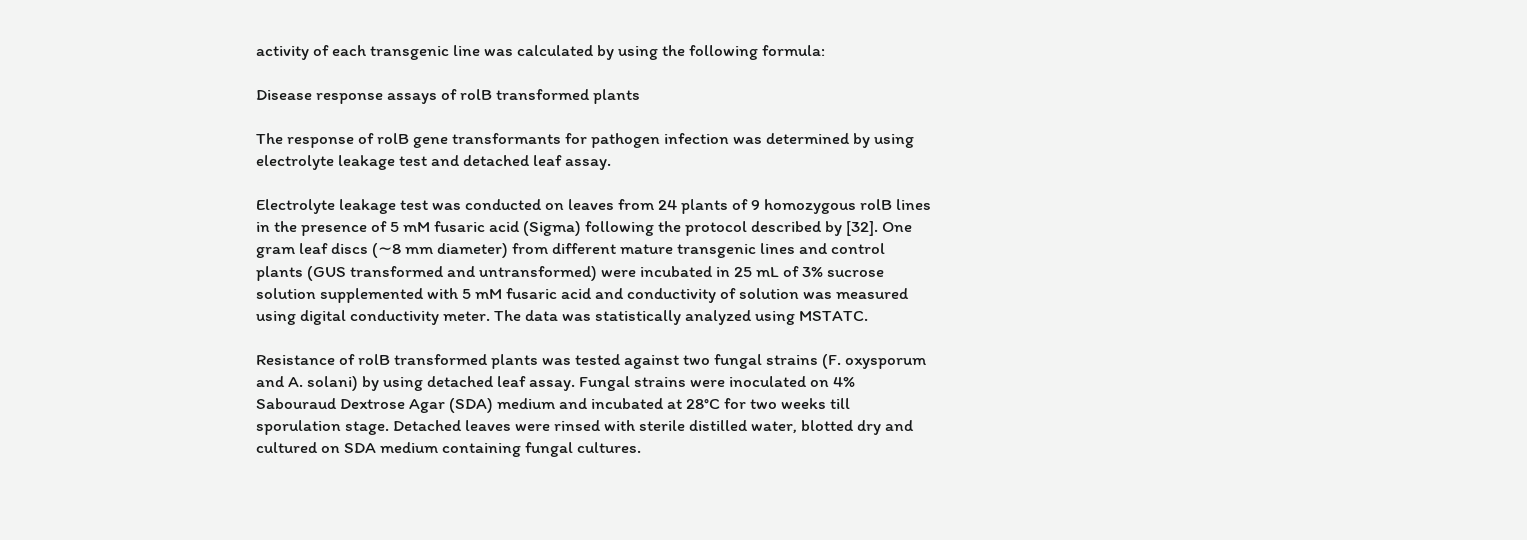activity of each transgenic line was calculated by using the following formula:

Disease response assays of rolB transformed plants

The response of rolB gene transformants for pathogen infection was determined by using electrolyte leakage test and detached leaf assay.

Electrolyte leakage test was conducted on leaves from 24 plants of 9 homozygous rolB lines in the presence of 5 mM fusaric acid (Sigma) following the protocol described by [32]. One gram leaf discs (∼8 mm diameter) from different mature transgenic lines and control plants (GUS transformed and untransformed) were incubated in 25 mL of 3% sucrose solution supplemented with 5 mM fusaric acid and conductivity of solution was measured using digital conductivity meter. The data was statistically analyzed using MSTATC.

Resistance of rolB transformed plants was tested against two fungal strains (F. oxysporum and A. solani) by using detached leaf assay. Fungal strains were inoculated on 4% Sabouraud Dextrose Agar (SDA) medium and incubated at 28°C for two weeks till sporulation stage. Detached leaves were rinsed with sterile distilled water, blotted dry and cultured on SDA medium containing fungal cultures.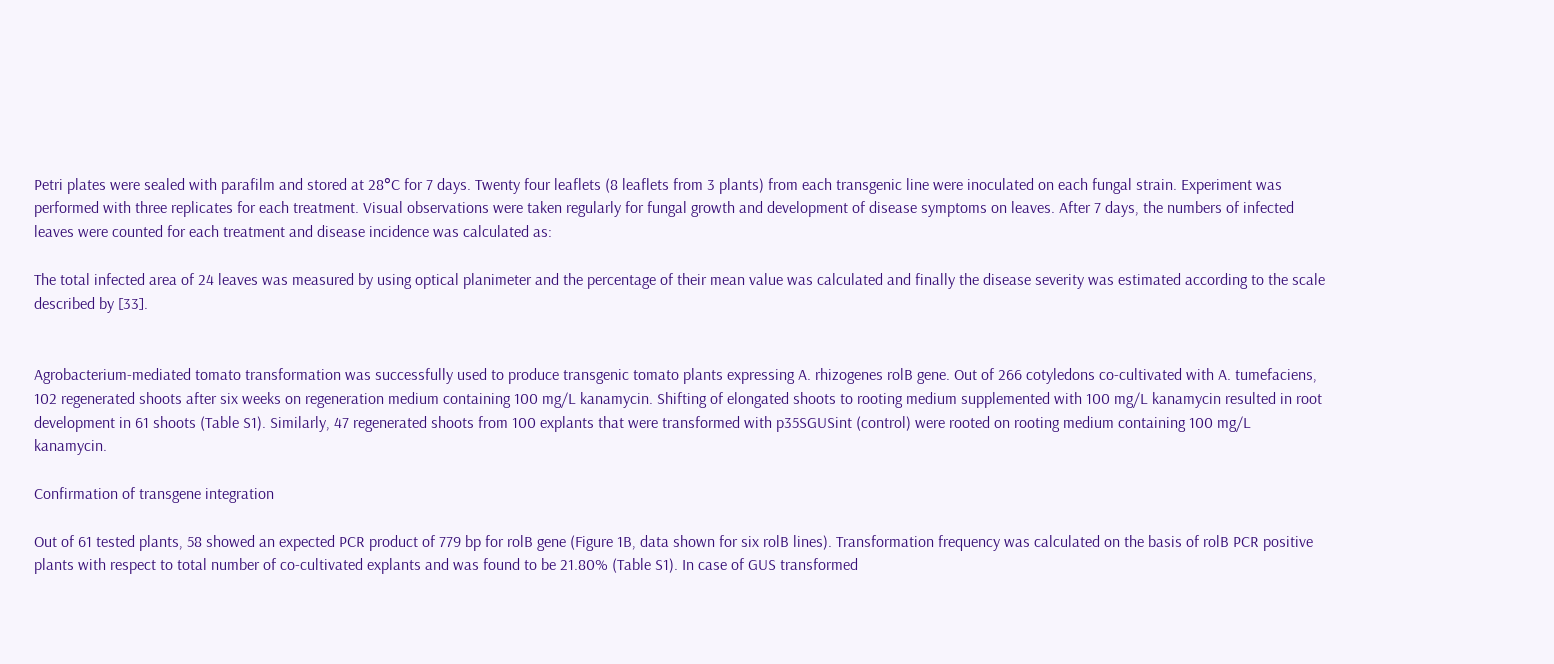Petri plates were sealed with parafilm and stored at 28°C for 7 days. Twenty four leaflets (8 leaflets from 3 plants) from each transgenic line were inoculated on each fungal strain. Experiment was performed with three replicates for each treatment. Visual observations were taken regularly for fungal growth and development of disease symptoms on leaves. After 7 days, the numbers of infected leaves were counted for each treatment and disease incidence was calculated as:

The total infected area of 24 leaves was measured by using optical planimeter and the percentage of their mean value was calculated and finally the disease severity was estimated according to the scale described by [33].


Agrobacterium-mediated tomato transformation was successfully used to produce transgenic tomato plants expressing A. rhizogenes rolB gene. Out of 266 cotyledons co-cultivated with A. tumefaciens, 102 regenerated shoots after six weeks on regeneration medium containing 100 mg/L kanamycin. Shifting of elongated shoots to rooting medium supplemented with 100 mg/L kanamycin resulted in root development in 61 shoots (Table S1). Similarly, 47 regenerated shoots from 100 explants that were transformed with p35SGUSint (control) were rooted on rooting medium containing 100 mg/L kanamycin.

Confirmation of transgene integration

Out of 61 tested plants, 58 showed an expected PCR product of 779 bp for rolB gene (Figure 1B, data shown for six rolB lines). Transformation frequency was calculated on the basis of rolB PCR positive plants with respect to total number of co-cultivated explants and was found to be 21.80% (Table S1). In case of GUS transformed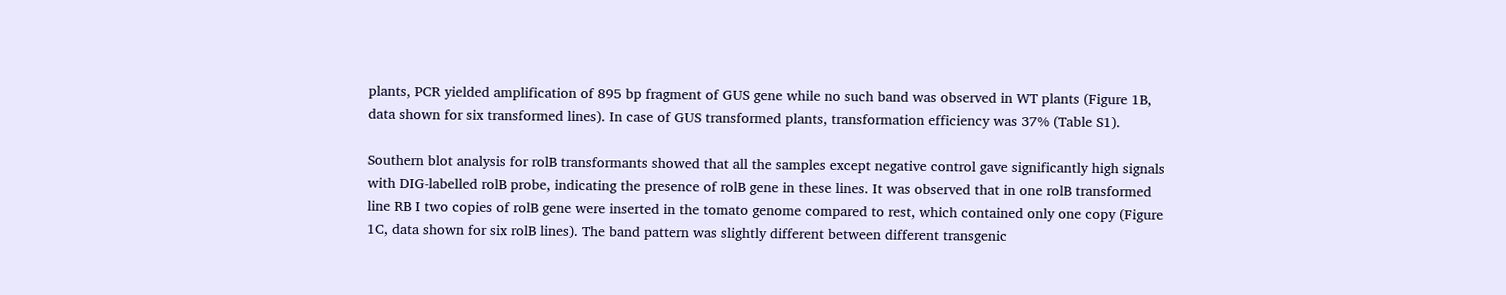plants, PCR yielded amplification of 895 bp fragment of GUS gene while no such band was observed in WT plants (Figure 1B, data shown for six transformed lines). In case of GUS transformed plants, transformation efficiency was 37% (Table S1).

Southern blot analysis for rolB transformants showed that all the samples except negative control gave significantly high signals with DIG-labelled rolB probe, indicating the presence of rolB gene in these lines. It was observed that in one rolB transformed line RB I two copies of rolB gene were inserted in the tomato genome compared to rest, which contained only one copy (Figure 1C, data shown for six rolB lines). The band pattern was slightly different between different transgenic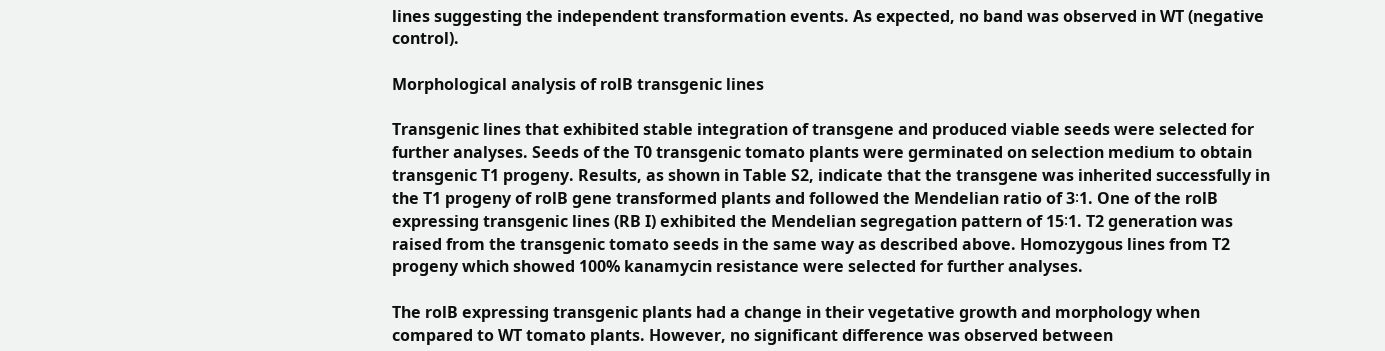lines suggesting the independent transformation events. As expected, no band was observed in WT (negative control).

Morphological analysis of rolB transgenic lines

Transgenic lines that exhibited stable integration of transgene and produced viable seeds were selected for further analyses. Seeds of the T0 transgenic tomato plants were germinated on selection medium to obtain transgenic T1 progeny. Results, as shown in Table S2, indicate that the transgene was inherited successfully in the T1 progeny of rolB gene transformed plants and followed the Mendelian ratio of 3∶1. One of the rolB expressing transgenic lines (RB I) exhibited the Mendelian segregation pattern of 15∶1. T2 generation was raised from the transgenic tomato seeds in the same way as described above. Homozygous lines from T2 progeny which showed 100% kanamycin resistance were selected for further analyses.

The rolB expressing transgenic plants had a change in their vegetative growth and morphology when compared to WT tomato plants. However, no significant difference was observed between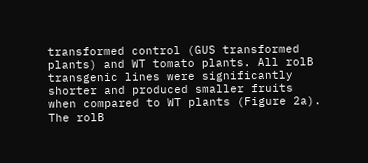transformed control (GUS transformed plants) and WT tomato plants. All rolB transgenic lines were significantly shorter and produced smaller fruits when compared to WT plants (Figure 2a). The rolB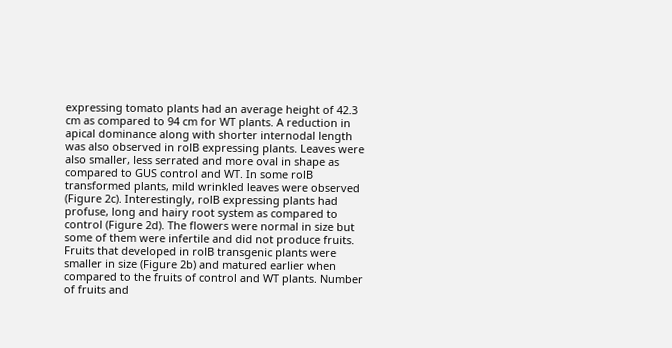expressing tomato plants had an average height of 42.3 cm as compared to 94 cm for WT plants. A reduction in apical dominance along with shorter internodal length was also observed in rolB expressing plants. Leaves were also smaller, less serrated and more oval in shape as compared to GUS control and WT. In some rolB transformed plants, mild wrinkled leaves were observed (Figure 2c). Interestingly, rolB expressing plants had profuse, long and hairy root system as compared to control (Figure 2d). The flowers were normal in size but some of them were infertile and did not produce fruits. Fruits that developed in rolB transgenic plants were smaller in size (Figure 2b) and matured earlier when compared to the fruits of control and WT plants. Number of fruits and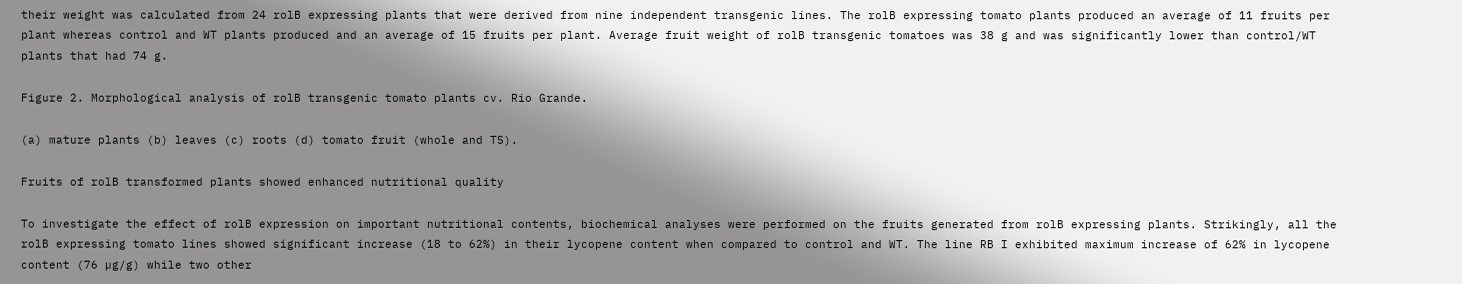their weight was calculated from 24 rolB expressing plants that were derived from nine independent transgenic lines. The rolB expressing tomato plants produced an average of 11 fruits per plant whereas control and WT plants produced and an average of 15 fruits per plant. Average fruit weight of rolB transgenic tomatoes was 38 g and was significantly lower than control/WT plants that had 74 g.

Figure 2. Morphological analysis of rolB transgenic tomato plants cv. Rio Grande.

(a) mature plants (b) leaves (c) roots (d) tomato fruit (whole and TS).

Fruits of rolB transformed plants showed enhanced nutritional quality

To investigate the effect of rolB expression on important nutritional contents, biochemical analyses were performed on the fruits generated from rolB expressing plants. Strikingly, all the rolB expressing tomato lines showed significant increase (18 to 62%) in their lycopene content when compared to control and WT. The line RB I exhibited maximum increase of 62% in lycopene content (76 µg/g) while two other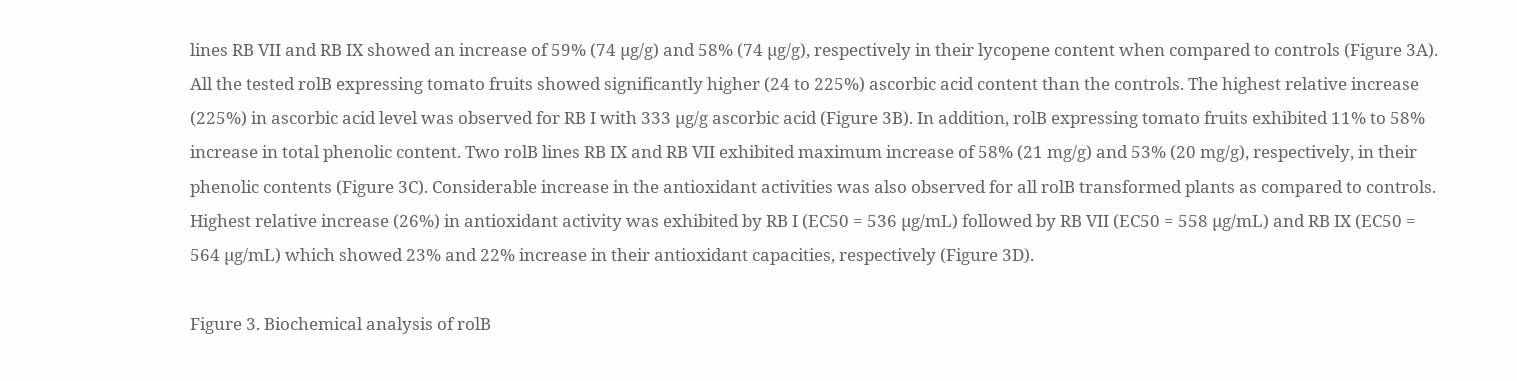lines RB VII and RB IX showed an increase of 59% (74 µg/g) and 58% (74 µg/g), respectively in their lycopene content when compared to controls (Figure 3A). All the tested rolB expressing tomato fruits showed significantly higher (24 to 225%) ascorbic acid content than the controls. The highest relative increase (225%) in ascorbic acid level was observed for RB I with 333 µg/g ascorbic acid (Figure 3B). In addition, rolB expressing tomato fruits exhibited 11% to 58% increase in total phenolic content. Two rolB lines RB IX and RB VII exhibited maximum increase of 58% (21 mg/g) and 53% (20 mg/g), respectively, in their phenolic contents (Figure 3C). Considerable increase in the antioxidant activities was also observed for all rolB transformed plants as compared to controls. Highest relative increase (26%) in antioxidant activity was exhibited by RB I (EC50 = 536 µg/mL) followed by RB VII (EC50 = 558 µg/mL) and RB IX (EC50 = 564 µg/mL) which showed 23% and 22% increase in their antioxidant capacities, respectively (Figure 3D).

Figure 3. Biochemical analysis of rolB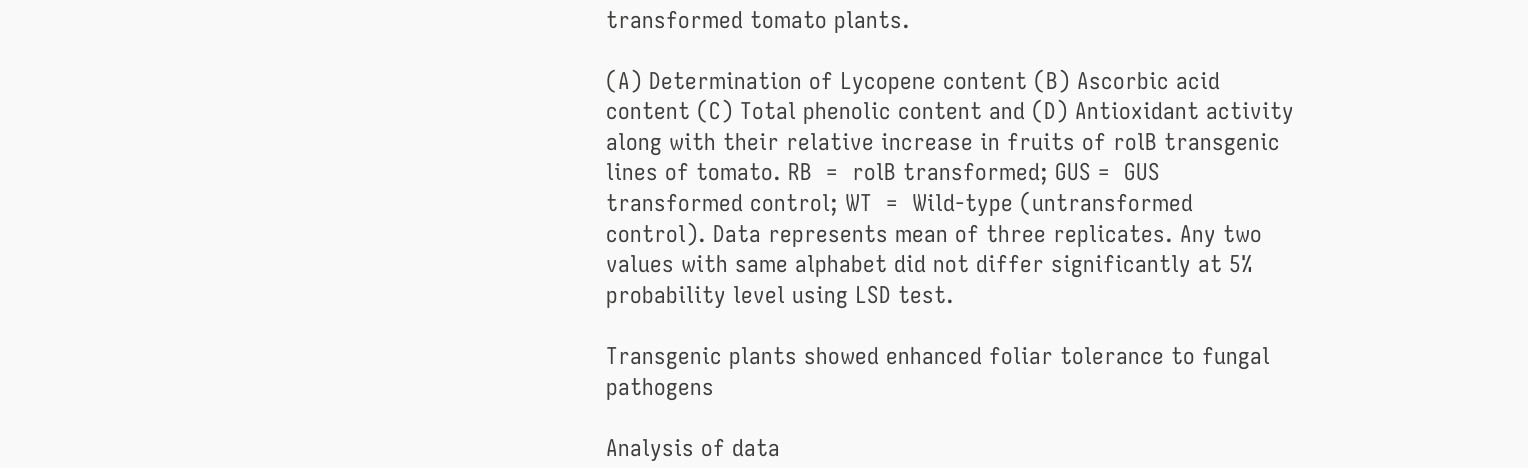transformed tomato plants.

(A) Determination of Lycopene content (B) Ascorbic acid content (C) Total phenolic content and (D) Antioxidant activity along with their relative increase in fruits of rolB transgenic lines of tomato. RB  =  rolB transformed; GUS =  GUS transformed control; WT  =  Wild-type (untransformed control). Data represents mean of three replicates. Any two values with same alphabet did not differ significantly at 5% probability level using LSD test.

Transgenic plants showed enhanced foliar tolerance to fungal pathogens

Analysis of data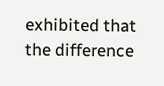exhibited that the difference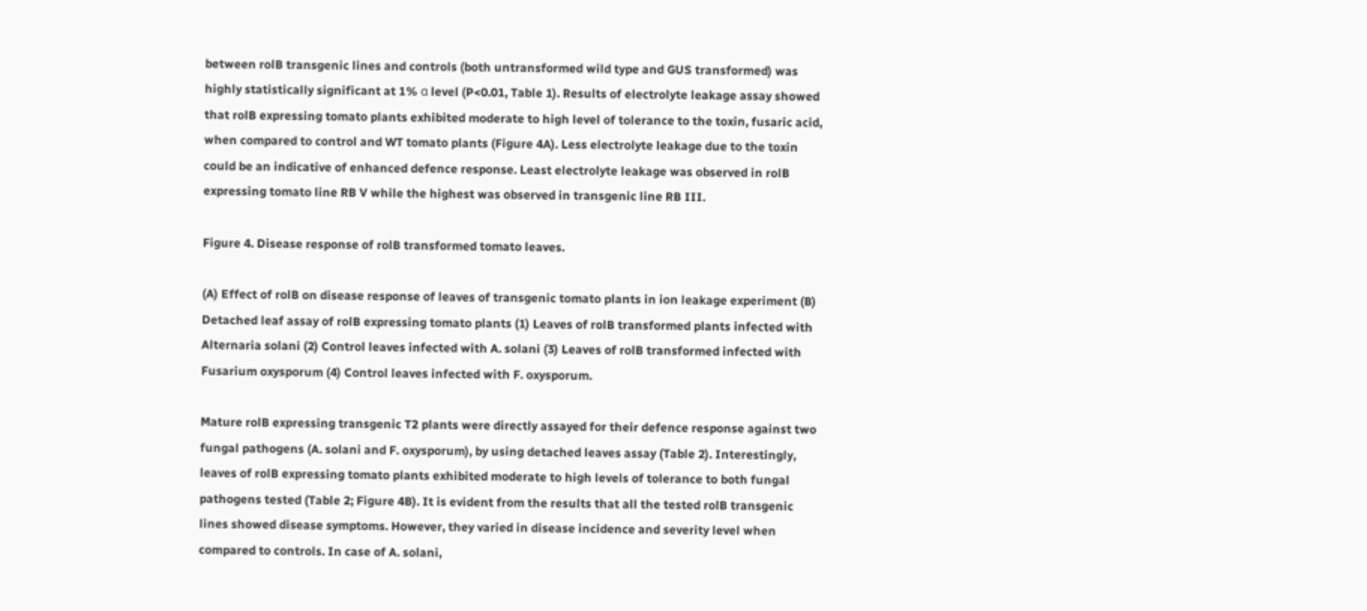between rolB transgenic lines and controls (both untransformed wild type and GUS transformed) was highly statistically significant at 1% α level (P<0.01, Table 1). Results of electrolyte leakage assay showed that rolB expressing tomato plants exhibited moderate to high level of tolerance to the toxin, fusaric acid, when compared to control and WT tomato plants (Figure 4A). Less electrolyte leakage due to the toxin could be an indicative of enhanced defence response. Least electrolyte leakage was observed in rolB expressing tomato line RB V while the highest was observed in transgenic line RB III.

Figure 4. Disease response of rolB transformed tomato leaves.

(A) Effect of rolB on disease response of leaves of transgenic tomato plants in ion leakage experiment (B) Detached leaf assay of rolB expressing tomato plants (1) Leaves of rolB transformed plants infected with Alternaria solani (2) Control leaves infected with A. solani (3) Leaves of rolB transformed infected with Fusarium oxysporum (4) Control leaves infected with F. oxysporum.

Mature rolB expressing transgenic T2 plants were directly assayed for their defence response against two fungal pathogens (A. solani and F. oxysporum), by using detached leaves assay (Table 2). Interestingly, leaves of rolB expressing tomato plants exhibited moderate to high levels of tolerance to both fungal pathogens tested (Table 2; Figure 4B). It is evident from the results that all the tested rolB transgenic lines showed disease symptoms. However, they varied in disease incidence and severity level when compared to controls. In case of A. solani,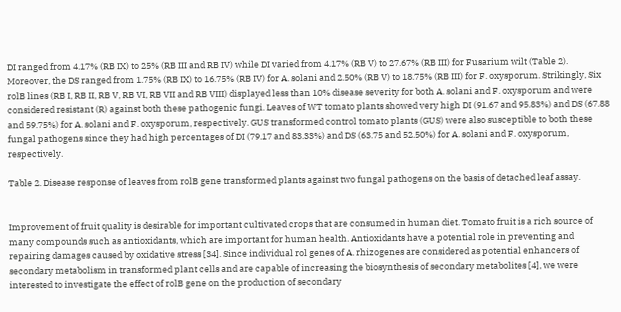DI ranged from 4.17% (RB IX) to 25% (RB III and RB IV) while DI varied from 4.17% (RB V) to 27.67% (RB III) for Fusarium wilt (Table 2). Moreover, the DS ranged from 1.75% (RB IX) to 16.75% (RB IV) for A. solani and 2.50% (RB V) to 18.75% (RB III) for F. oxysporum. Strikingly, Six rolB lines (RB I, RB II, RB V, RB VI, RB VII and RB VIII) displayed less than 10% disease severity for both A. solani and F. oxysporum and were considered resistant (R) against both these pathogenic fungi. Leaves of WT tomato plants showed very high DI (91.67 and 95.83%) and DS (67.88 and 59.75%) for A. solani and F. oxysporum, respectively. GUS transformed control tomato plants (GUS) were also susceptible to both these fungal pathogens since they had high percentages of DI (79.17 and 83.33%) and DS (63.75 and 52.50%) for A. solani and F. oxysporum, respectively.

Table 2. Disease response of leaves from rolB gene transformed plants against two fungal pathogens on the basis of detached leaf assay.


Improvement of fruit quality is desirable for important cultivated crops that are consumed in human diet. Tomato fruit is a rich source of many compounds such as antioxidants, which are important for human health. Antioxidants have a potential role in preventing and repairing damages caused by oxidative stress [34]. Since individual rol genes of A. rhizogenes are considered as potential enhancers of secondary metabolism in transformed plant cells and are capable of increasing the biosynthesis of secondary metabolites [4], we were interested to investigate the effect of rolB gene on the production of secondary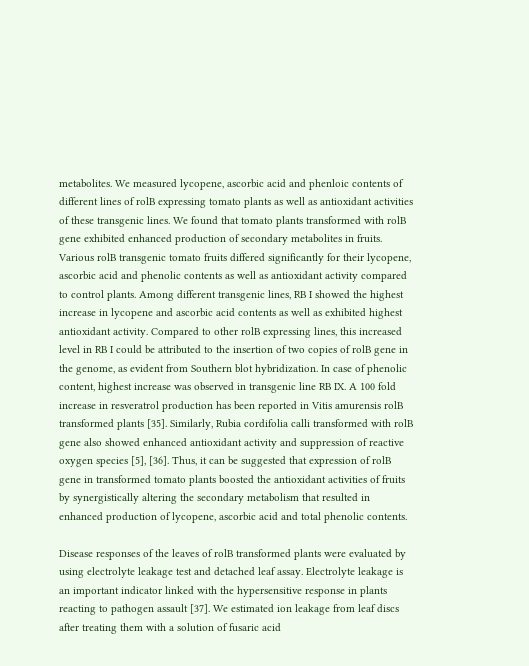metabolites. We measured lycopene, ascorbic acid and phenloic contents of different lines of rolB expressing tomato plants as well as antioxidant activities of these transgenic lines. We found that tomato plants transformed with rolB gene exhibited enhanced production of secondary metabolites in fruits. Various rolB transgenic tomato fruits differed significantly for their lycopene, ascorbic acid and phenolic contents as well as antioxidant activity compared to control plants. Among different transgenic lines, RB I showed the highest increase in lycopene and ascorbic acid contents as well as exhibited highest antioxidant activity. Compared to other rolB expressing lines, this increased level in RB I could be attributed to the insertion of two copies of rolB gene in the genome, as evident from Southern blot hybridization. In case of phenolic content, highest increase was observed in transgenic line RB IX. A 100 fold increase in resveratrol production has been reported in Vitis amurensis rolB transformed plants [35]. Similarly, Rubia cordifolia calli transformed with rolB gene also showed enhanced antioxidant activity and suppression of reactive oxygen species [5], [36]. Thus, it can be suggested that expression of rolB gene in transformed tomato plants boosted the antioxidant activities of fruits by synergistically altering the secondary metabolism that resulted in enhanced production of lycopene, ascorbic acid and total phenolic contents.

Disease responses of the leaves of rolB transformed plants were evaluated by using electrolyte leakage test and detached leaf assay. Electrolyte leakage is an important indicator linked with the hypersensitive response in plants reacting to pathogen assault [37]. We estimated ion leakage from leaf discs after treating them with a solution of fusaric acid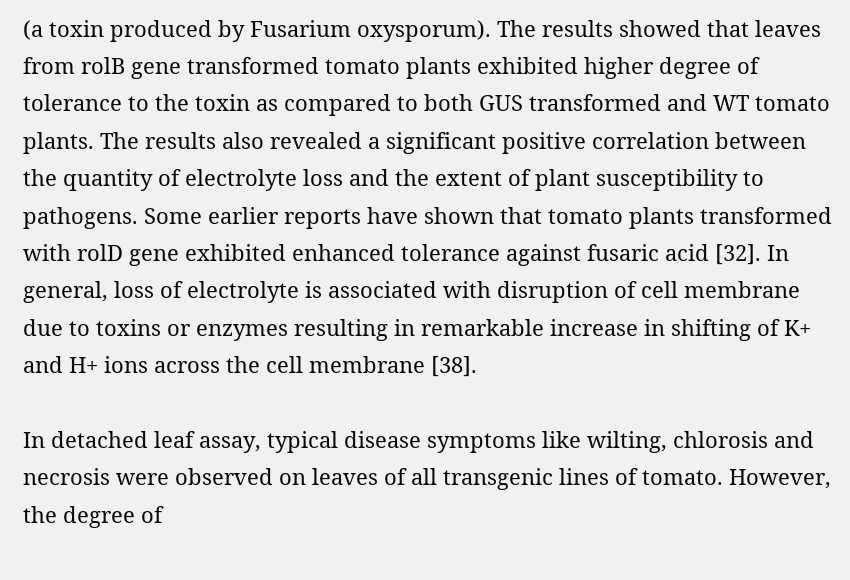(a toxin produced by Fusarium oxysporum). The results showed that leaves from rolB gene transformed tomato plants exhibited higher degree of tolerance to the toxin as compared to both GUS transformed and WT tomato plants. The results also revealed a significant positive correlation between the quantity of electrolyte loss and the extent of plant susceptibility to pathogens. Some earlier reports have shown that tomato plants transformed with rolD gene exhibited enhanced tolerance against fusaric acid [32]. In general, loss of electrolyte is associated with disruption of cell membrane due to toxins or enzymes resulting in remarkable increase in shifting of K+ and H+ ions across the cell membrane [38].

In detached leaf assay, typical disease symptoms like wilting, chlorosis and necrosis were observed on leaves of all transgenic lines of tomato. However, the degree of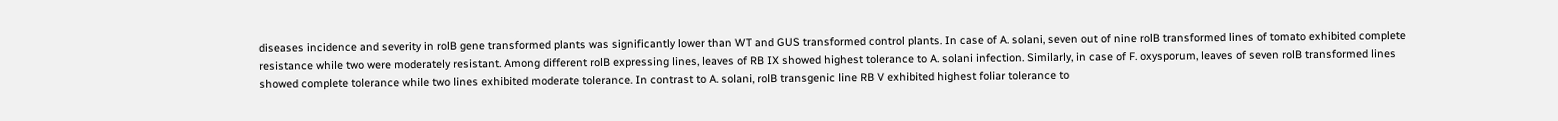diseases incidence and severity in rolB gene transformed plants was significantly lower than WT and GUS transformed control plants. In case of A. solani, seven out of nine rolB transformed lines of tomato exhibited complete resistance while two were moderately resistant. Among different rolB expressing lines, leaves of RB IX showed highest tolerance to A. solani infection. Similarly, in case of F. oxysporum, leaves of seven rolB transformed lines showed complete tolerance while two lines exhibited moderate tolerance. In contrast to A. solani, rolB transgenic line RB V exhibited highest foliar tolerance to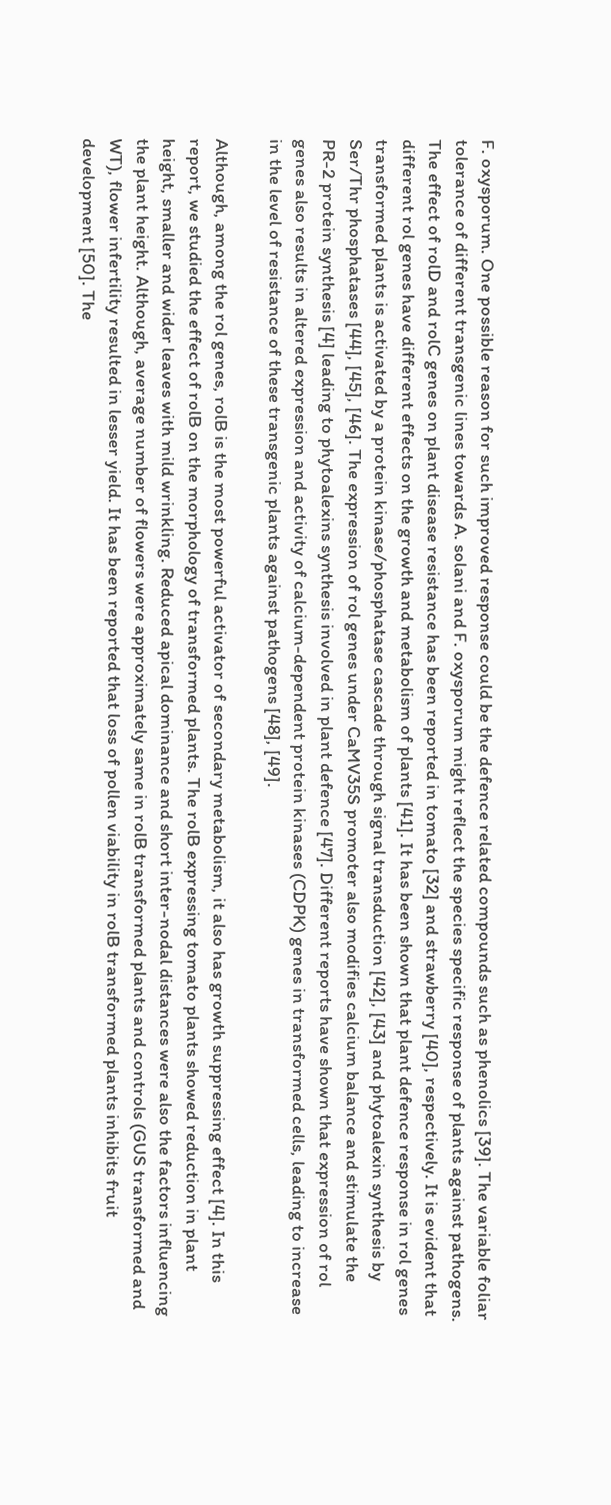F. oxysporum. One possible reason for such improved response could be the defence related compounds such as phenolics [39]. The variable foliar tolerance of different transgenic lines towards A. solani and F. oxysporum might reflect the species specific response of plants against pathogens. The effect of rolD and rolC genes on plant disease resistance has been reported in tomato [32] and strawberry [40], respectively. It is evident that different rol genes have different effects on the growth and metabolism of plants [41]. It has been shown that plant defence response in rol genes transformed plants is activated by a protein kinase/phosphatase cascade through signal transduction [42], [43] and phytoalexin synthesis by Ser/Thr phosphatases [44], [45], [46]. The expression of rol genes under CaMV35S promoter also modifies calcium balance and stimulate the PR-2 protein synthesis [4] leading to phytoalexins synthesis involved in plant defence [47]. Different reports have shown that expression of rol genes also results in altered expression and activity of calcium-dependent protein kinases (CDPK) genes in transformed cells, leading to increase in the level of resistance of these transgenic plants against pathogens [48], [49].

Although, among the rol genes, rolB is the most powerful activator of secondary metabolism, it also has growth suppressing effect [4]. In this report, we studied the effect of rolB on the morphology of transformed plants. The rolB expressing tomato plants showed reduction in plant height, smaller and wider leaves with mild wrinkling. Reduced apical dominance and short inter-nodal distances were also the factors influencing the plant height. Although, average number of flowers were approximately same in rolB transformed plants and controls (GUS transformed and WT), flower infertility resulted in lesser yield. It has been reported that loss of pollen viability in rolB transformed plants inhibits fruit development [50]. The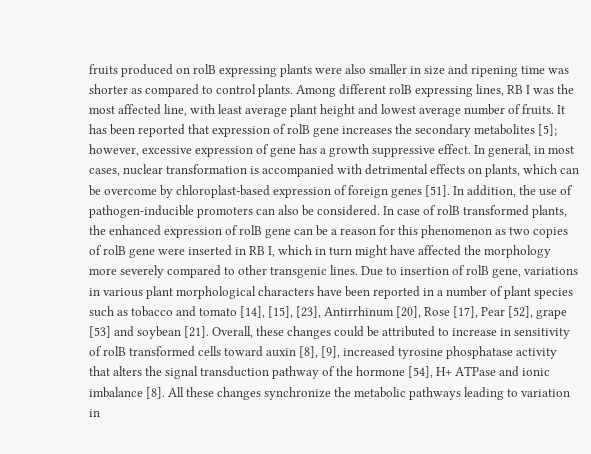fruits produced on rolB expressing plants were also smaller in size and ripening time was shorter as compared to control plants. Among different rolB expressing lines, RB I was the most affected line, with least average plant height and lowest average number of fruits. It has been reported that expression of rolB gene increases the secondary metabolites [5]; however, excessive expression of gene has a growth suppressive effect. In general, in most cases, nuclear transformation is accompanied with detrimental effects on plants, which can be overcome by chloroplast-based expression of foreign genes [51]. In addition, the use of pathogen-inducible promoters can also be considered. In case of rolB transformed plants, the enhanced expression of rolB gene can be a reason for this phenomenon as two copies of rolB gene were inserted in RB I, which in turn might have affected the morphology more severely compared to other transgenic lines. Due to insertion of rolB gene, variations in various plant morphological characters have been reported in a number of plant species such as tobacco and tomato [14], [15], [23], Antirrhinum [20], Rose [17], Pear [52], grape [53] and soybean [21]. Overall, these changes could be attributed to increase in sensitivity of rolB transformed cells toward auxin [8], [9], increased tyrosine phosphatase activity that alters the signal transduction pathway of the hormone [54], H+ ATPase and ionic imbalance [8]. All these changes synchronize the metabolic pathways leading to variation in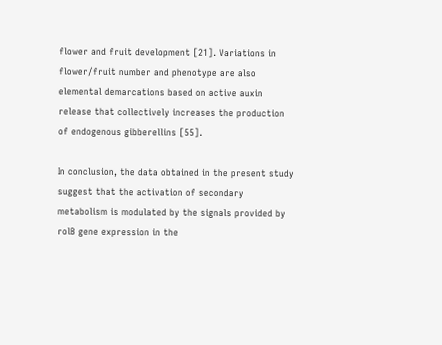flower and fruit development [21]. Variations in flower/fruit number and phenotype are also elemental demarcations based on active auxin release that collectively increases the production of endogenous gibberellins [55].

In conclusion, the data obtained in the present study suggest that the activation of secondary metabolism is modulated by the signals provided by rolB gene expression in the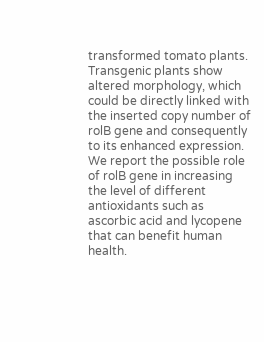transformed tomato plants. Transgenic plants show altered morphology, which could be directly linked with the inserted copy number of rolB gene and consequently to its enhanced expression. We report the possible role of rolB gene in increasing the level of different antioxidants such as ascorbic acid and lycopene that can benefit human health.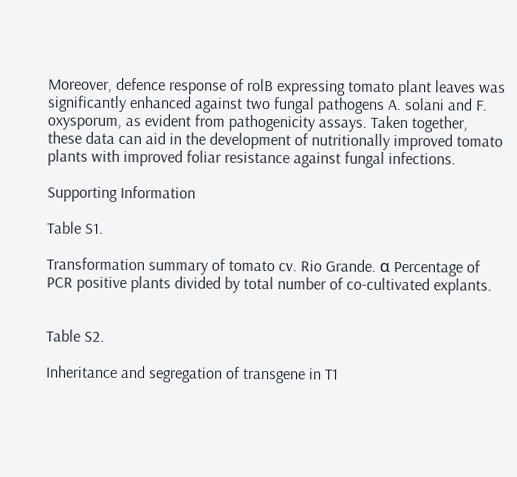Moreover, defence response of rolB expressing tomato plant leaves was significantly enhanced against two fungal pathogens A. solani and F. oxysporum, as evident from pathogenicity assays. Taken together, these data can aid in the development of nutritionally improved tomato plants with improved foliar resistance against fungal infections.

Supporting Information

Table S1.

Transformation summary of tomato cv. Rio Grande. α Percentage of PCR positive plants divided by total number of co-cultivated explants.


Table S2.

Inheritance and segregation of transgene in T1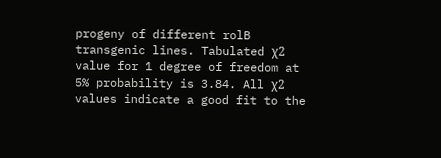progeny of different rolB transgenic lines. Tabulated χ2 value for 1 degree of freedom at 5% probability is 3.84. All χ2 values indicate a good fit to the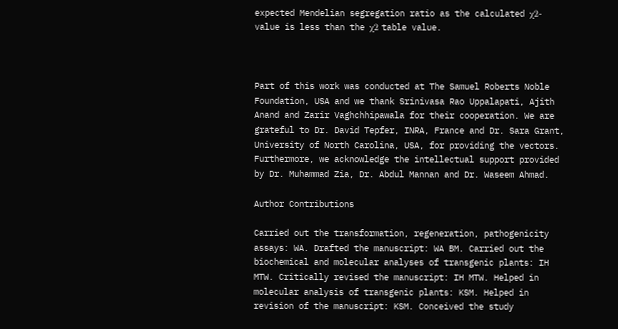expected Mendelian segregation ratio as the calculated χ2-value is less than the χ2 table value.



Part of this work was conducted at The Samuel Roberts Noble Foundation, USA and we thank Srinivasa Rao Uppalapati, Ajith Anand and Zarir Vaghchhipawala for their cooperation. We are grateful to Dr. David Tepfer, INRA, France and Dr. Sara Grant, University of North Carolina, USA, for providing the vectors. Furthermore, we acknowledge the intellectual support provided by Dr. Muhammad Zia, Dr. Abdul Mannan and Dr. Waseem Ahmad.

Author Contributions

Carried out the transformation, regeneration, pathogenicity assays: WA. Drafted the manuscript: WA BM. Carried out the biochemical and molecular analyses of transgenic plants: IH MTW. Critically revised the manuscript: IH MTW. Helped in molecular analysis of transgenic plants: KSM. Helped in revision of the manuscript: KSM. Conceived the study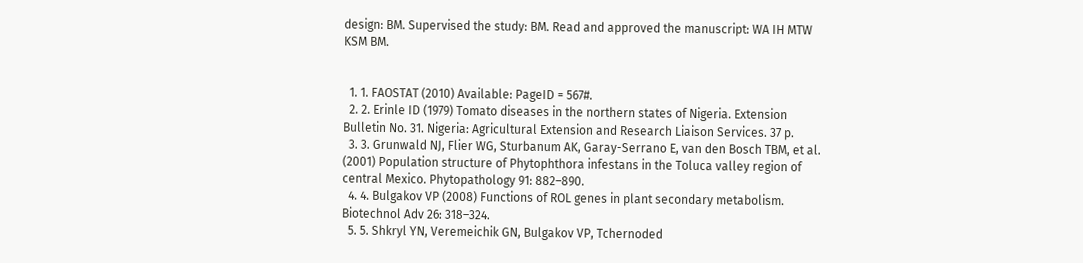design: BM. Supervised the study: BM. Read and approved the manuscript: WA IH MTW KSM BM.


  1. 1. FAOSTAT (2010) Available: PageID = 567#.
  2. 2. Erinle ID (1979) Tomato diseases in the northern states of Nigeria. Extension Bulletin No. 31. Nigeria: Agricultural Extension and Research Liaison Services. 37 p.
  3. 3. Grunwald NJ, Flier WG, Sturbanum AK, Garay-Serrano E, van den Bosch TBM, et al. (2001) Population structure of Phytophthora infestans in the Toluca valley region of central Mexico. Phytopathology 91: 882–890.
  4. 4. Bulgakov VP (2008) Functions of ROL genes in plant secondary metabolism. Biotechnol Adv 26: 318–324.
  5. 5. Shkryl YN, Veremeichik GN, Bulgakov VP, Tchernoded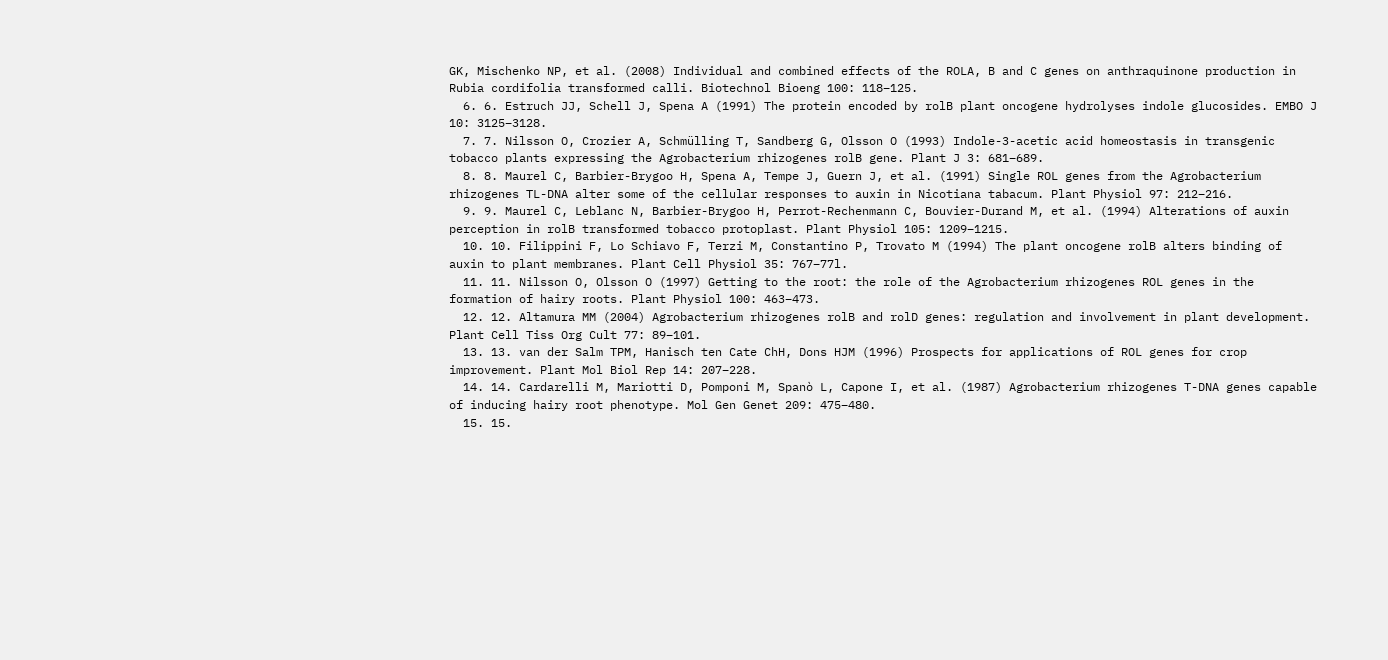GK, Mischenko NP, et al. (2008) Individual and combined effects of the ROLA, B and C genes on anthraquinone production in Rubia cordifolia transformed calli. Biotechnol Bioeng 100: 118–125.
  6. 6. Estruch JJ, Schell J, Spena A (1991) The protein encoded by rolB plant oncogene hydrolyses indole glucosides. EMBO J 10: 3125–3128.
  7. 7. Nilsson O, Crozier A, Schmülling T, Sandberg G, Olsson O (1993) Indole-3-acetic acid homeostasis in transgenic tobacco plants expressing the Agrobacterium rhizogenes rolB gene. Plant J 3: 681–689.
  8. 8. Maurel C, Barbier-Brygoo H, Spena A, Tempe J, Guern J, et al. (1991) Single ROL genes from the Agrobacterium rhizogenes TL-DNA alter some of the cellular responses to auxin in Nicotiana tabacum. Plant Physiol 97: 212–216.
  9. 9. Maurel C, Leblanc N, Barbier-Brygoo H, Perrot-Rechenmann C, Bouvier-Durand M, et al. (1994) Alterations of auxin perception in rolB transformed tobacco protoplast. Plant Physiol 105: 1209–1215.
  10. 10. Filippini F, Lo Schiavo F, Terzi M, Constantino P, Trovato M (1994) The plant oncogene rolB alters binding of auxin to plant membranes. Plant Cell Physiol 35: 767–77l.
  11. 11. Nilsson O, Olsson O (1997) Getting to the root: the role of the Agrobacterium rhizogenes ROL genes in the formation of hairy roots. Plant Physiol 100: 463–473.
  12. 12. Altamura MM (2004) Agrobacterium rhizogenes rolB and rolD genes: regulation and involvement in plant development. Plant Cell Tiss Org Cult 77: 89–101.
  13. 13. van der Salm TPM, Hanisch ten Cate ChH, Dons HJM (1996) Prospects for applications of ROL genes for crop improvement. Plant Mol Biol Rep 14: 207–228.
  14. 14. Cardarelli M, Mariotti D, Pomponi M, Spanò L, Capone I, et al. (1987) Agrobacterium rhizogenes T-DNA genes capable of inducing hairy root phenotype. Mol Gen Genet 209: 475–480.
  15. 15.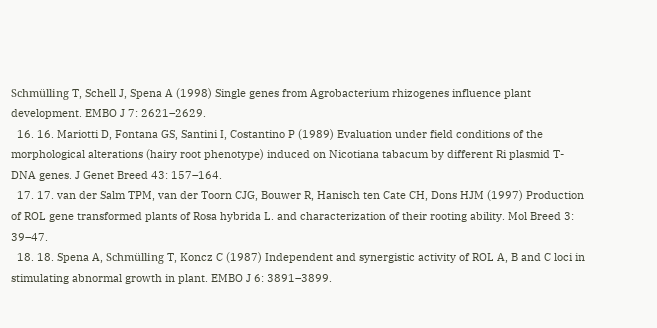Schmülling T, Schell J, Spena A (1998) Single genes from Agrobacterium rhizogenes influence plant development. EMBO J 7: 2621–2629.
  16. 16. Mariotti D, Fontana GS, Santini I, Costantino P (1989) Evaluation under field conditions of the morphological alterations (hairy root phenotype) induced on Nicotiana tabacum by different Ri plasmid T-DNA genes. J Genet Breed 43: 157–164.
  17. 17. van der Salm TPM, van der Toorn CJG, Bouwer R, Hanisch ten Cate CH, Dons HJM (1997) Production of ROL gene transformed plants of Rosa hybrida L. and characterization of their rooting ability. Mol Breed 3: 39–47.
  18. 18. Spena A, Schmülling T, Koncz C (1987) Independent and synergistic activity of ROL A, B and C loci in stimulating abnormal growth in plant. EMBO J 6: 3891–3899.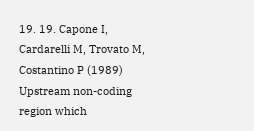19. 19. Capone I, Cardarelli M, Trovato M, Costantino P (1989) Upstream non-coding region which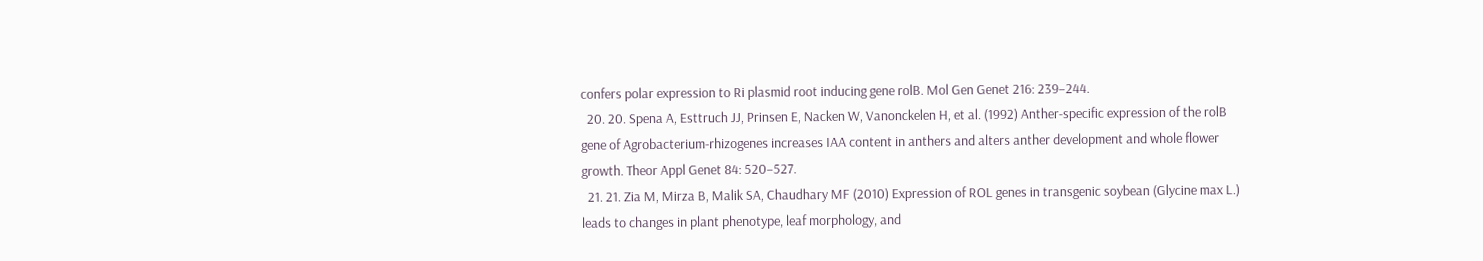confers polar expression to Ri plasmid root inducing gene rolB. Mol Gen Genet 216: 239–244.
  20. 20. Spena A, Esttruch JJ, Prinsen E, Nacken W, Vanonckelen H, et al. (1992) Anther-specific expression of the rolB gene of Agrobacterium-rhizogenes increases IAA content in anthers and alters anther development and whole flower growth. Theor Appl Genet 84: 520–527.
  21. 21. Zia M, Mirza B, Malik SA, Chaudhary MF (2010) Expression of ROL genes in transgenic soybean (Glycine max L.) leads to changes in plant phenotype, leaf morphology, and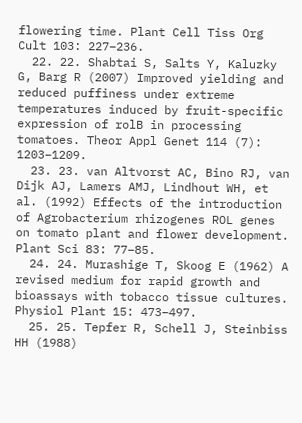flowering time. Plant Cell Tiss Org Cult 103: 227–236.
  22. 22. Shabtai S, Salts Y, Kaluzky G, Barg R (2007) Improved yielding and reduced puffiness under extreme temperatures induced by fruit-specific expression of rolB in processing tomatoes. Theor Appl Genet 114 (7): 1203–1209.
  23. 23. van Altvorst AC, Bino RJ, van Dijk AJ, Lamers AMJ, Lindhout WH, et al. (1992) Effects of the introduction of Agrobacterium rhizogenes ROL genes on tomato plant and flower development. Plant Sci 83: 77–85.
  24. 24. Murashige T, Skoog E (1962) A revised medium for rapid growth and bioassays with tobacco tissue cultures. Physiol Plant 15: 473–497.
  25. 25. Tepfer R, Schell J, Steinbiss HH (1988)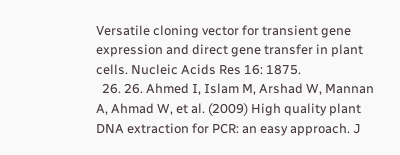Versatile cloning vector for transient gene expression and direct gene transfer in plant cells. Nucleic Acids Res 16: 1875.
  26. 26. Ahmed I, Islam M, Arshad W, Mannan A, Ahmad W, et al. (2009) High quality plant DNA extraction for PCR: an easy approach. J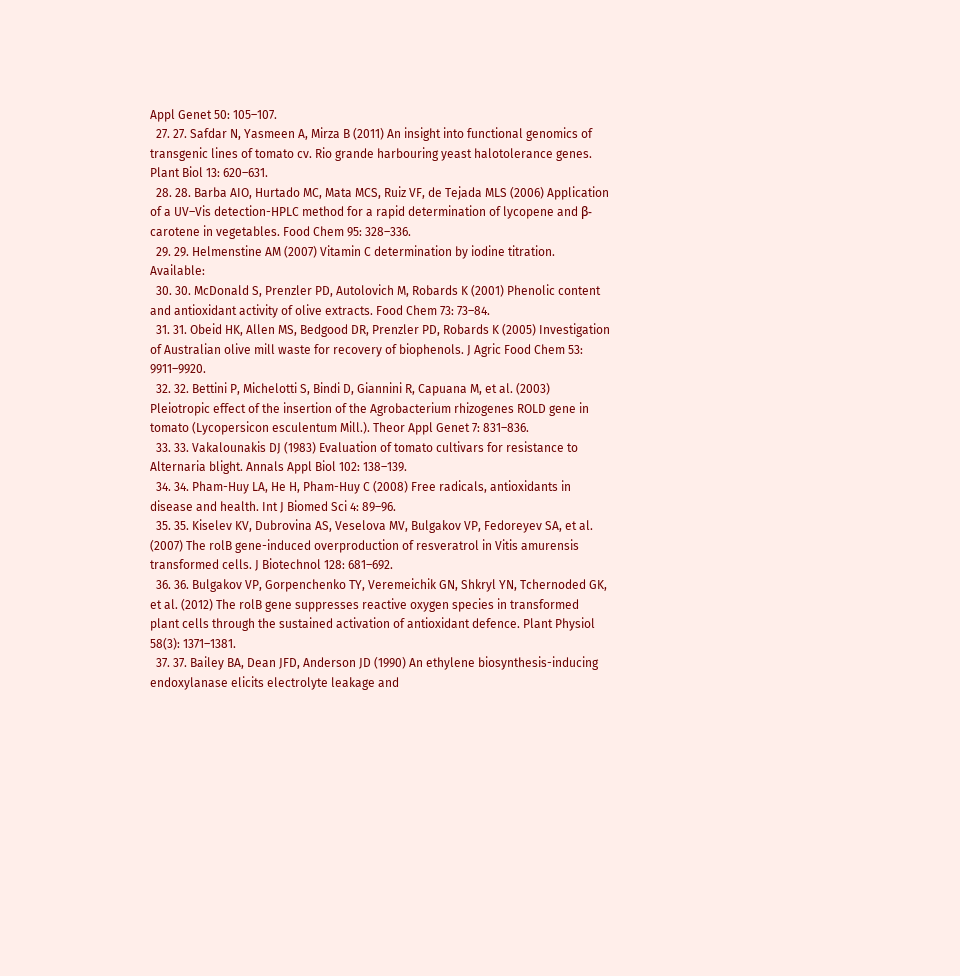Appl Genet 50: 105–107.
  27. 27. Safdar N, Yasmeen A, Mirza B (2011) An insight into functional genomics of transgenic lines of tomato cv. Rio grande harbouring yeast halotolerance genes. Plant Biol 13: 620–631.
  28. 28. Barba AIO, Hurtado MC, Mata MCS, Ruiz VF, de Tejada MLS (2006) Application of a UV–Vis detection-HPLC method for a rapid determination of lycopene and β-carotene in vegetables. Food Chem 95: 328–336.
  29. 29. Helmenstine AM (2007) Vitamin C determination by iodine titration. Available:
  30. 30. McDonald S, Prenzler PD, Autolovich M, Robards K (2001) Phenolic content and antioxidant activity of olive extracts. Food Chem 73: 73–84.
  31. 31. Obeid HK, Allen MS, Bedgood DR, Prenzler PD, Robards K (2005) Investigation of Australian olive mill waste for recovery of biophenols. J Agric Food Chem 53: 9911–9920.
  32. 32. Bettini P, Michelotti S, Bindi D, Giannini R, Capuana M, et al. (2003) Pleiotropic effect of the insertion of the Agrobacterium rhizogenes ROLD gene in tomato (Lycopersicon esculentum Mill.). Theor Appl Genet 7: 831–836.
  33. 33. Vakalounakis DJ (1983) Evaluation of tomato cultivars for resistance to Alternaria blight. Annals Appl Biol 102: 138–139.
  34. 34. Pham-Huy LA, He H, Pham-Huy C (2008) Free radicals, antioxidants in disease and health. Int J Biomed Sci 4: 89–96.
  35. 35. Kiselev KV, Dubrovina AS, Veselova MV, Bulgakov VP, Fedoreyev SA, et al. (2007) The rolB gene-induced overproduction of resveratrol in Vitis amurensis transformed cells. J Biotechnol 128: 681–692.
  36. 36. Bulgakov VP, Gorpenchenko TY, Veremeichik GN, Shkryl YN, Tchernoded GK, et al. (2012) The rolB gene suppresses reactive oxygen species in transformed plant cells through the sustained activation of antioxidant defence. Plant Physiol 58(3): 1371–1381.
  37. 37. Bailey BA, Dean JFD, Anderson JD (1990) An ethylene biosynthesis-inducing endoxylanase elicits electrolyte leakage and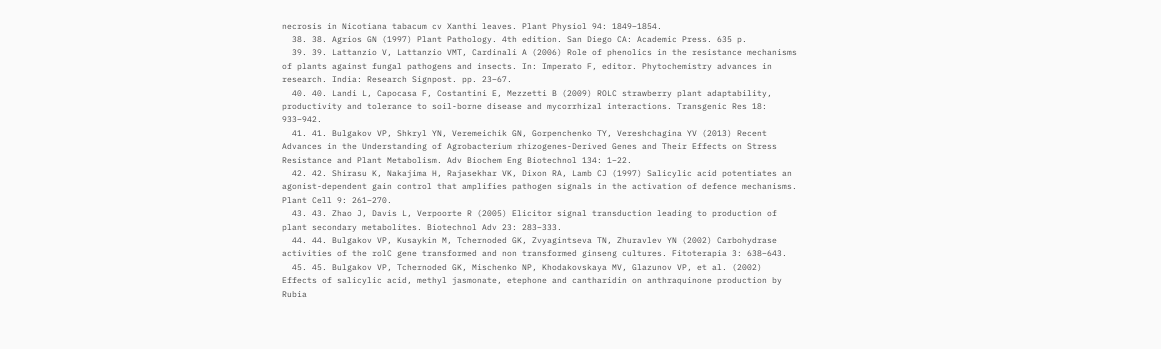necrosis in Nicotiana tabacum cv Xanthi leaves. Plant Physiol 94: 1849–1854.
  38. 38. Agrios GN (1997) Plant Pathology. 4th edition. San Diego CA: Academic Press. 635 p.
  39. 39. Lattanzio V, Lattanzio VMT, Cardinali A (2006) Role of phenolics in the resistance mechanisms of plants against fungal pathogens and insects. In: Imperato F, editor. Phytochemistry advances in research. India: Research Signpost. pp. 23–67.
  40. 40. Landi L, Capocasa F, Costantini E, Mezzetti B (2009) ROLC strawberry plant adaptability, productivity and tolerance to soil-borne disease and mycorrhizal interactions. Transgenic Res 18: 933–942.
  41. 41. Bulgakov VP, Shkryl YN, Veremeichik GN, Gorpenchenko TY, Vereshchagina YV (2013) Recent Advances in the Understanding of Agrobacterium rhizogenes-Derived Genes and Their Effects on Stress Resistance and Plant Metabolism. Adv Biochem Eng Biotechnol 134: 1–22.
  42. 42. Shirasu K, Nakajima H, Rajasekhar VK, Dixon RA, Lamb CJ (1997) Salicylic acid potentiates an agonist-dependent gain control that amplifies pathogen signals in the activation of defence mechanisms. Plant Cell 9: 261–270.
  43. 43. Zhao J, Davis L, Verpoorte R (2005) Elicitor signal transduction leading to production of plant secondary metabolites. Biotechnol Adv 23: 283–333.
  44. 44. Bulgakov VP, Kusaykin M, Tchernoded GK, Zvyagintseva TN, Zhuravlev YN (2002) Carbohydrase activities of the rolC gene transformed and non transformed ginseng cultures. Fitoterapia 3: 638–643.
  45. 45. Bulgakov VP, Tchernoded GK, Mischenko NP, Khodakovskaya MV, Glazunov VP, et al. (2002) Effects of salicylic acid, methyl jasmonate, etephone and cantharidin on anthraquinone production by Rubia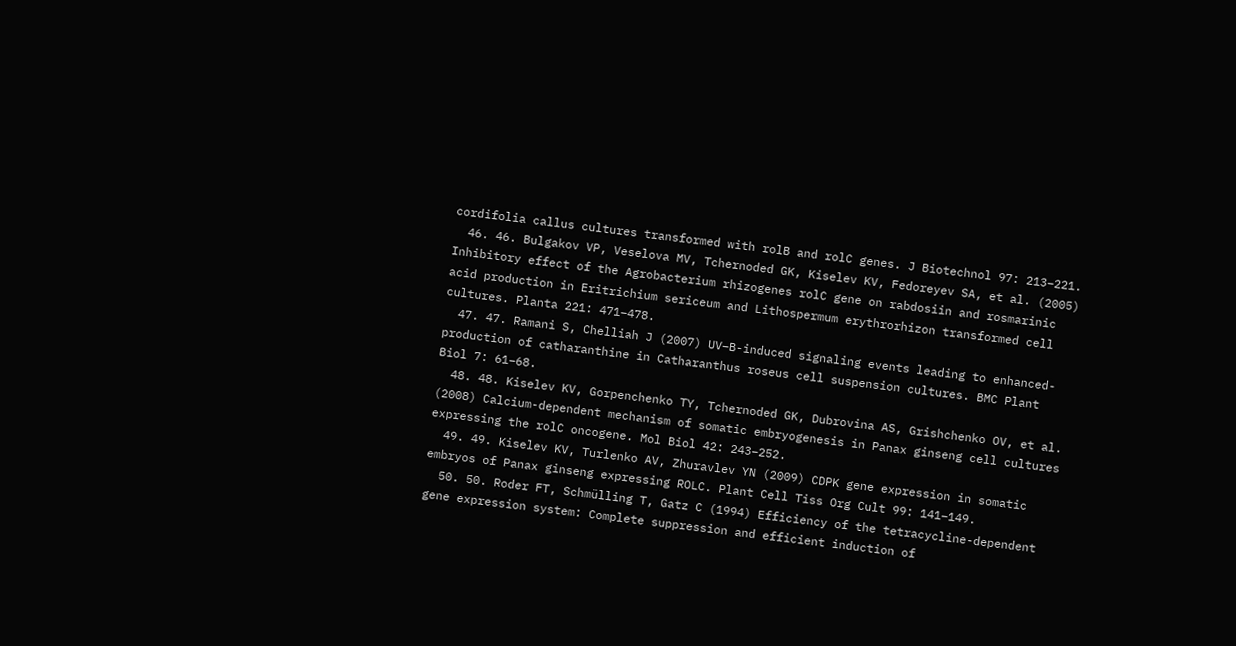cordifolia callus cultures transformed with rolB and rolC genes. J Biotechnol 97: 213–221.
  46. 46. Bulgakov VP, Veselova MV, Tchernoded GK, Kiselev KV, Fedoreyev SA, et al. (2005) Inhibitory effect of the Agrobacterium rhizogenes rolC gene on rabdosiin and rosmarinic acid production in Eritrichium sericeum and Lithospermum erythrorhizon transformed cell cultures. Planta 221: 471–478.
  47. 47. Ramani S, Chelliah J (2007) UV–B-induced signaling events leading to enhanced-production of catharanthine in Catharanthus roseus cell suspension cultures. BMC Plant Biol 7: 61–68.
  48. 48. Kiselev KV, Gorpenchenko TY, Tchernoded GK, Dubrovina AS, Grishchenko OV, et al. (2008) Calcium-dependent mechanism of somatic embryogenesis in Panax ginseng cell cultures expressing the rolC oncogene. Mol Biol 42: 243–252.
  49. 49. Kiselev KV, Turlenko AV, Zhuravlev YN (2009) CDPK gene expression in somatic embryos of Panax ginseng expressing ROLC. Plant Cell Tiss Org Cult 99: 141–149.
  50. 50. Roder FT, Schmülling T, Gatz C (1994) Efficiency of the tetracycline-dependent gene expression system: Complete suppression and efficient induction of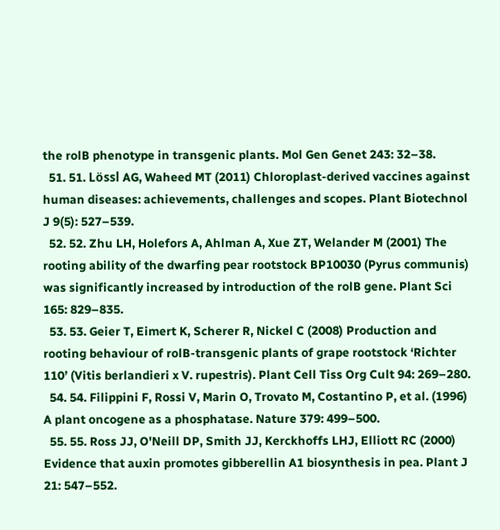the rolB phenotype in transgenic plants. Mol Gen Genet 243: 32–38.
  51. 51. Lössl AG, Waheed MT (2011) Chloroplast-derived vaccines against human diseases: achievements, challenges and scopes. Plant Biotechnol J 9(5): 527–539.
  52. 52. Zhu LH, Holefors A, Ahlman A, Xue ZT, Welander M (2001) The rooting ability of the dwarfing pear rootstock BP10030 (Pyrus communis) was significantly increased by introduction of the rolB gene. Plant Sci 165: 829–835.
  53. 53. Geier T, Eimert K, Scherer R, Nickel C (2008) Production and rooting behaviour of rolB-transgenic plants of grape rootstock ‘Richter 110’ (Vitis berlandieri x V. rupestris). Plant Cell Tiss Org Cult 94: 269–280.
  54. 54. Filippini F, Rossi V, Marin O, Trovato M, Costantino P, et al. (1996) A plant oncogene as a phosphatase. Nature 379: 499–500.
  55. 55. Ross JJ, O'Neill DP, Smith JJ, Kerckhoffs LHJ, Elliott RC (2000) Evidence that auxin promotes gibberellin A1 biosynthesis in pea. Plant J 21: 547–552.